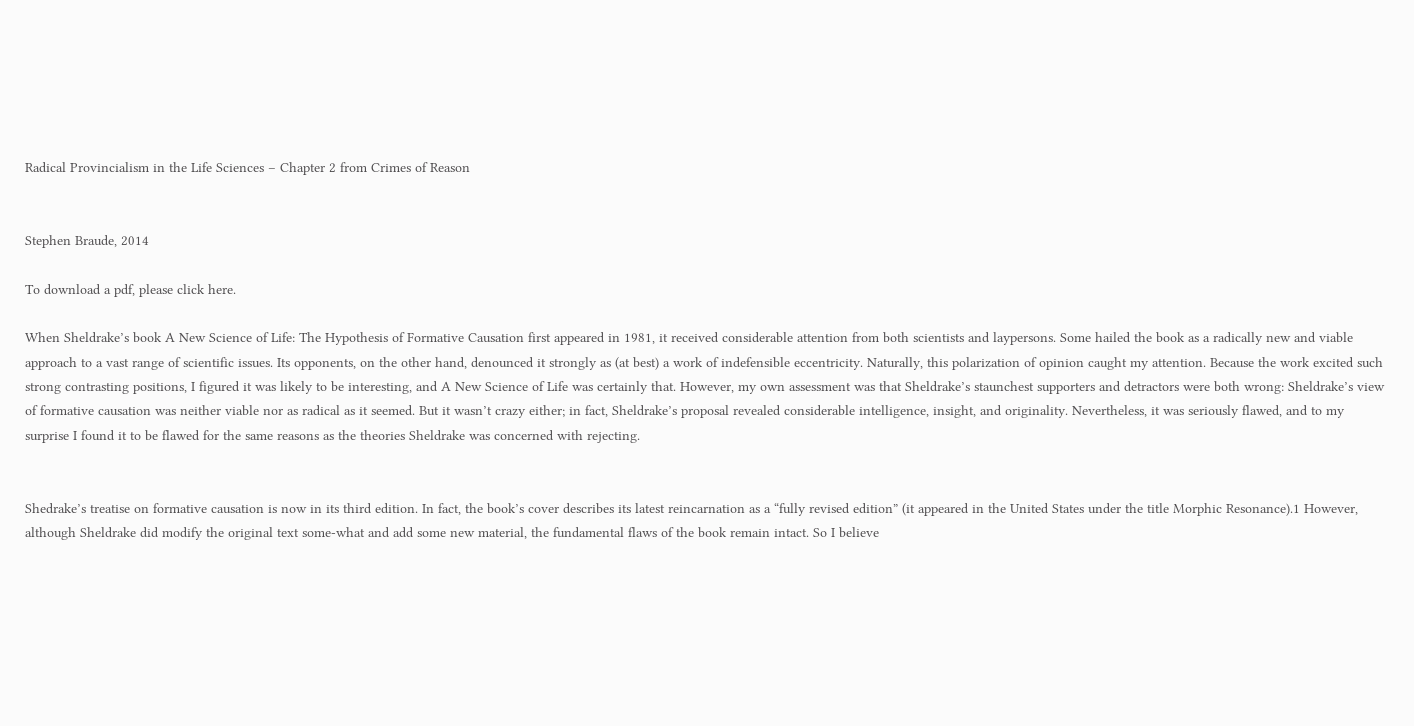Radical Provincialism in the Life Sciences – Chapter 2 from Crimes of Reason


Stephen Braude, 2014

To download a pdf, please click here.

When Sheldrake’s book A New Science of Life: The Hypothesis of Formative Causation first appeared in 1981, it received considerable attention from both scientists and laypersons. Some hailed the book as a radically new and viable approach to a vast range of scientific issues. Its opponents, on the other hand, denounced it strongly as (at best) a work of indefensible eccentricity. Naturally, this polarization of opinion caught my attention. Because the work excited such strong contrasting positions, I figured it was likely to be interesting, and A New Science of Life was certainly that. However, my own assessment was that Sheldrake’s staunchest supporters and detractors were both wrong: Sheldrake’s view of formative causation was neither viable nor as radical as it seemed. But it wasn’t crazy either; in fact, Sheldrake’s proposal revealed considerable intelligence, insight, and originality. Nevertheless, it was seriously flawed, and to my surprise I found it to be flawed for the same reasons as the theories Sheldrake was concerned with rejecting.


Shedrake’s treatise on formative causation is now in its third edition. In fact, the book’s cover describes its latest reincarnation as a “fully revised edition” (it appeared in the United States under the title Morphic Resonance).1 However, although Sheldrake did modify the original text some-what and add some new material, the fundamental flaws of the book remain intact. So I believe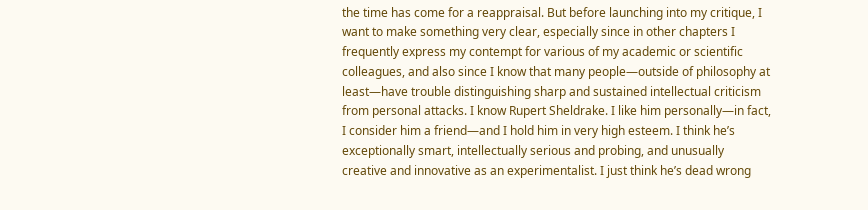the time has come for a reappraisal. But before launching into my critique, I want to make something very clear, especially since in other chapters I frequently express my contempt for various of my academic or scientific colleagues, and also since I know that many people—outside of philosophy at least—have trouble distinguishing sharp and sustained intellectual criticism from personal attacks. I know Rupert Sheldrake. I like him personally—in fact, I consider him a friend—and I hold him in very high esteem. I think he’s exceptionally smart, intellectually serious and probing, and unusually creative and innovative as an experimentalist. I just think he’s dead wrong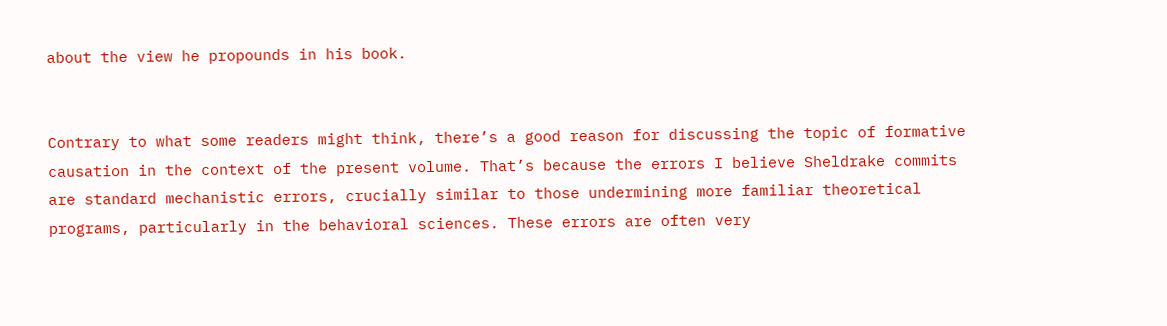about the view he propounds in his book.


Contrary to what some readers might think, there’s a good reason for discussing the topic of formative causation in the context of the present volume. That’s because the errors I believe Sheldrake commits are standard mechanistic errors, crucially similar to those undermining more familiar theoretical programs, particularly in the behavioral sciences. These errors are often very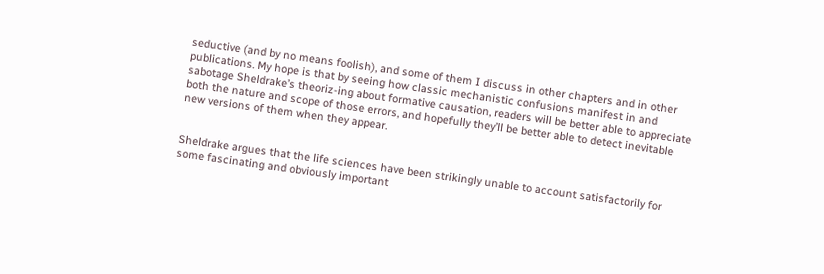seductive (and by no means foolish), and some of them I discuss in other chapters and in other publications. My hope is that by seeing how classic mechanistic confusions manifest in and sabotage Sheldrake’s theoriz-ing about formative causation, readers will be better able to appreciate both the nature and scope of those errors, and hopefully they’ll be better able to detect inevitable new versions of them when they appear.


Sheldrake argues that the life sciences have been strikingly unable to account satisfactorily for some fascinating and obviously important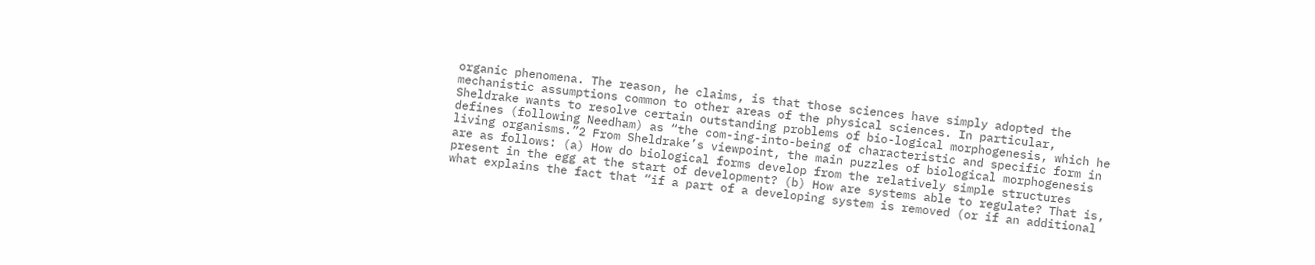organic phenomena. The reason, he claims, is that those sciences have simply adopted the mechanistic assumptions common to other areas of the physical sciences. In particular, Sheldrake wants to resolve certain outstanding problems of bio-logical morphogenesis, which he defines (following Needham) as “the com-ing-into-being of characteristic and specific form in living organisms.”2 From Sheldrake’s viewpoint, the main puzzles of biological morphogenesis are as follows: (a) How do biological forms develop from the relatively simple structures present in the egg at the start of development? (b) How are systems able to regulate? That is, what explains the fact that “if a part of a developing system is removed (or if an additional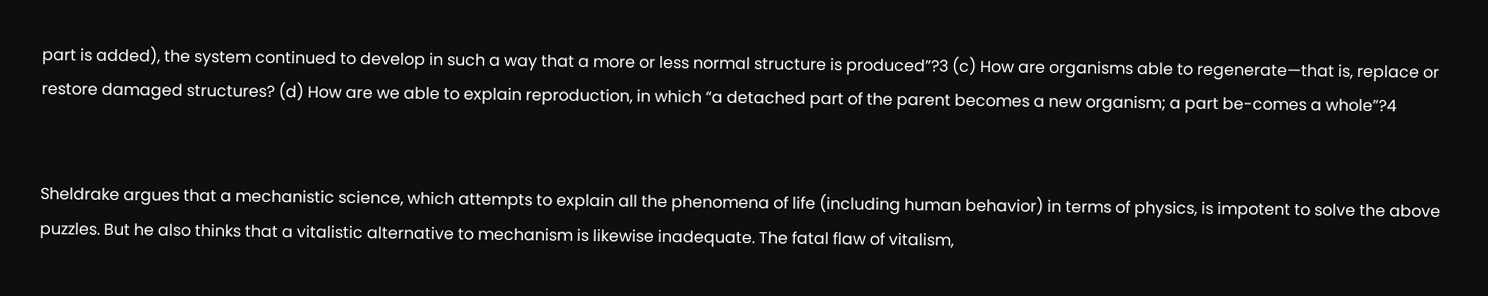part is added), the system continued to develop in such a way that a more or less normal structure is produced”?3 (c) How are organisms able to regenerate—that is, replace or restore damaged structures? (d) How are we able to explain reproduction, in which “a detached part of the parent becomes a new organism; a part be-comes a whole”?4


Sheldrake argues that a mechanistic science, which attempts to explain all the phenomena of life (including human behavior) in terms of physics, is impotent to solve the above puzzles. But he also thinks that a vitalistic alternative to mechanism is likewise inadequate. The fatal flaw of vitalism,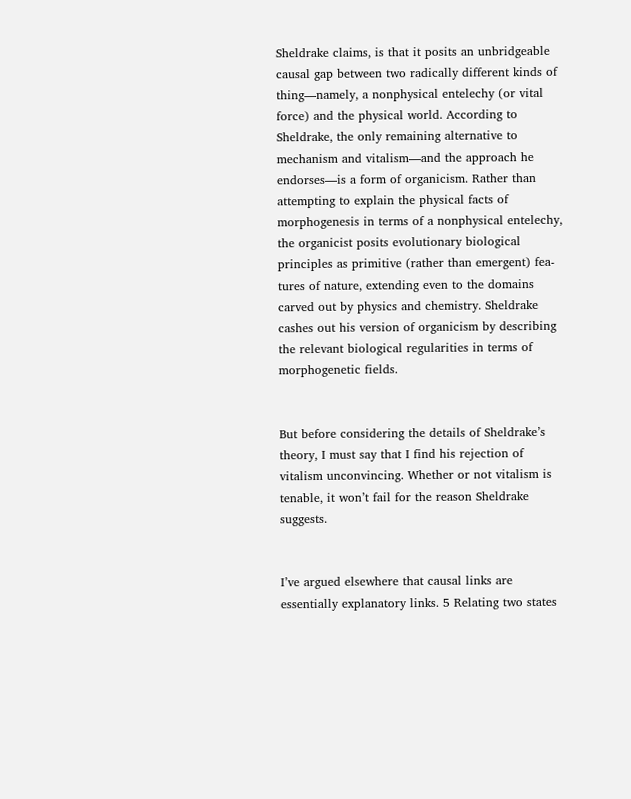Sheldrake claims, is that it posits an unbridgeable causal gap between two radically different kinds of thing—namely, a nonphysical entelechy (or vital force) and the physical world. According to Sheldrake, the only remaining alternative to mechanism and vitalism—and the approach he endorses—is a form of organicism. Rather than attempting to explain the physical facts of morphogenesis in terms of a nonphysical entelechy, the organicist posits evolutionary biological principles as primitive (rather than emergent) fea-tures of nature, extending even to the domains carved out by physics and chemistry. Sheldrake cashes out his version of organicism by describing the relevant biological regularities in terms of morphogenetic fields.


But before considering the details of Sheldrake’s theory, I must say that I find his rejection of vitalism unconvincing. Whether or not vitalism is tenable, it won’t fail for the reason Sheldrake suggests.


I’ve argued elsewhere that causal links are essentially explanatory links. 5 Relating two states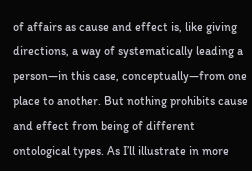of affairs as cause and effect is, like giving directions, a way of systematically leading a person—in this case, conceptually—from one place to another. But nothing prohibits cause and effect from being of different ontological types. As I’ll illustrate in more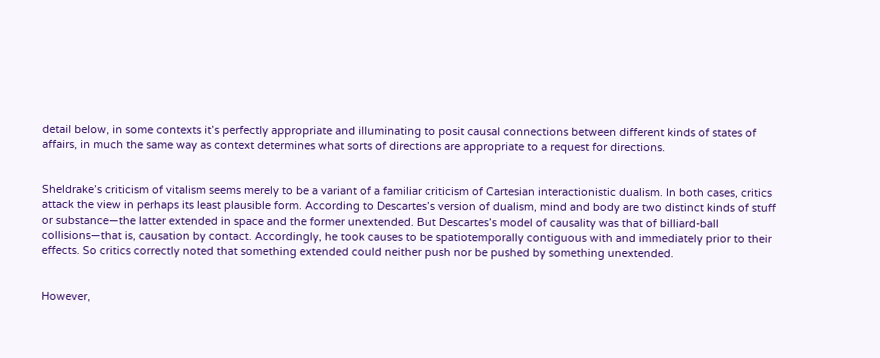detail below, in some contexts it’s perfectly appropriate and illuminating to posit causal connections between different kinds of states of affairs, in much the same way as context determines what sorts of directions are appropriate to a request for directions.


Sheldrake’s criticism of vitalism seems merely to be a variant of a familiar criticism of Cartesian interactionistic dualism. In both cases, critics attack the view in perhaps its least plausible form. According to Descartes’s version of dualism, mind and body are two distinct kinds of stuff or substance—the latter extended in space and the former unextended. But Descartes’s model of causality was that of billiard-ball collisions—that is, causation by contact. Accordingly, he took causes to be spatiotemporally contiguous with and immediately prior to their effects. So critics correctly noted that something extended could neither push nor be pushed by something unextended.


However,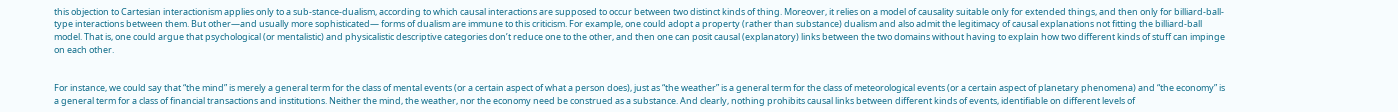this objection to Cartesian interactionism applies only to a sub-stance-dualism, according to which causal interactions are supposed to occur between two distinct kinds of thing. Moreover, it relies on a model of causality suitable only for extended things, and then only for billiard-ball-type interactions between them. But other—and usually more sophisticated— forms of dualism are immune to this criticism. For example, one could adopt a property (rather than substance) dualism and also admit the legitimacy of causal explanations not fitting the billiard-ball model. That is, one could argue that psychological (or mentalistic) and physicalistic descriptive categories don’t reduce one to the other, and then one can posit causal (explanatory) links between the two domains without having to explain how two different kinds of stuff can impinge on each other.


For instance, we could say that “the mind” is merely a general term for the class of mental events (or a certain aspect of what a person does), just as “the weather” is a general term for the class of meteorological events (or a certain aspect of planetary phenomena) and “the economy” is a general term for a class of financial transactions and institutions. Neither the mind, the weather, nor the economy need be construed as a substance. And clearly, nothing prohibits causal links between different kinds of events, identifiable on different levels of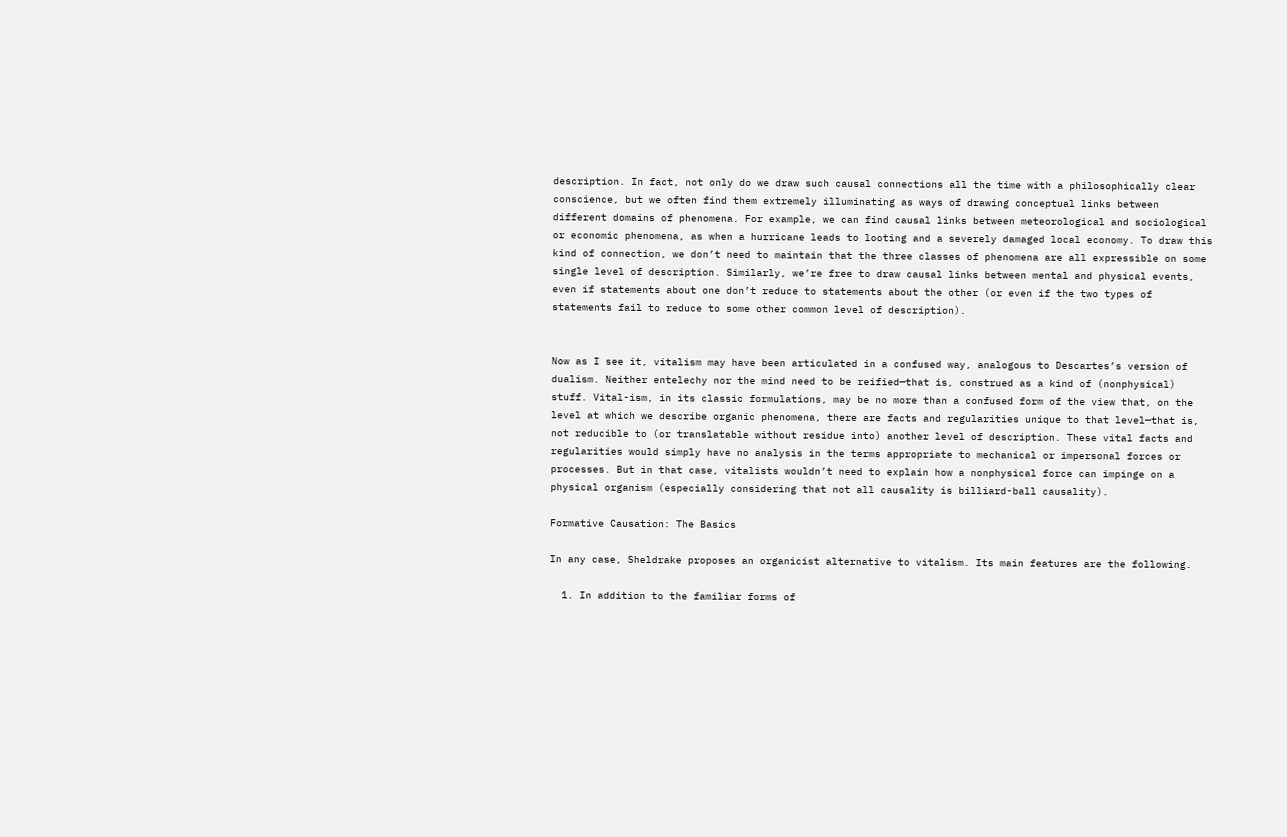description. In fact, not only do we draw such causal connections all the time with a philosophically clear conscience, but we often find them extremely illuminating as ways of drawing conceptual links between different domains of phenomena. For example, we can find causal links between meteorological and sociological or economic phenomena, as when a hurricane leads to looting and a severely damaged local economy. To draw this kind of connection, we don’t need to maintain that the three classes of phenomena are all expressible on some single level of description. Similarly, we’re free to draw causal links between mental and physical events, even if statements about one don’t reduce to statements about the other (or even if the two types of statements fail to reduce to some other common level of description).


Now as I see it, vitalism may have been articulated in a confused way, analogous to Descartes’s version of dualism. Neither entelechy nor the mind need to be reified—that is, construed as a kind of (nonphysical) stuff. Vital-ism, in its classic formulations, may be no more than a confused form of the view that, on the level at which we describe organic phenomena, there are facts and regularities unique to that level—that is, not reducible to (or translatable without residue into) another level of description. These vital facts and regularities would simply have no analysis in the terms appropriate to mechanical or impersonal forces or processes. But in that case, vitalists wouldn’t need to explain how a nonphysical force can impinge on a physical organism (especially considering that not all causality is billiard-ball causality).

Formative Causation: The Basics

In any case, Sheldrake proposes an organicist alternative to vitalism. Its main features are the following.

  1. In addition to the familiar forms of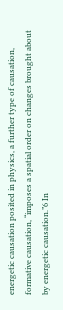energetic causation posited in physics, a further type of causation, formative causation, “imposes a spatial order on changes brought about by energetic causation.”6 In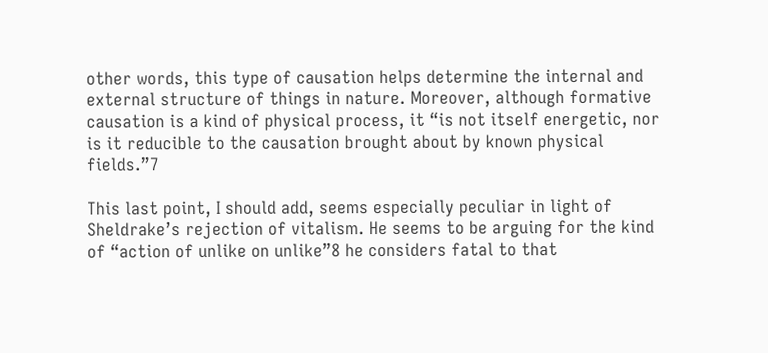other words, this type of causation helps determine the internal and external structure of things in nature. Moreover, although formative causation is a kind of physical process, it “is not itself energetic, nor is it reducible to the causation brought about by known physical fields.”7

This last point, I should add, seems especially peculiar in light of Sheldrake’s rejection of vitalism. He seems to be arguing for the kind of “action of unlike on unlike”8 he considers fatal to that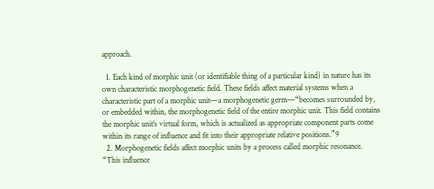approach.

  1. Each kind of morphic unit (or identifiable thing of a particular kind) in nature has its own characteristic morphogenetic field. These fields affect material systems when a characteristic part of a morphic unit—a morphogenetic germ—“becomes surrounded by, or embedded within, the morphogenetic field of the entire morphic unit. This field contains the morphic unit’s virtual form, which is actualized as appropriate component parts come within its range of influence and fit into their appropriate relative positions.”9
  2. Morphogenetic fields affect morphic units by a process called morphic resonance. “This influence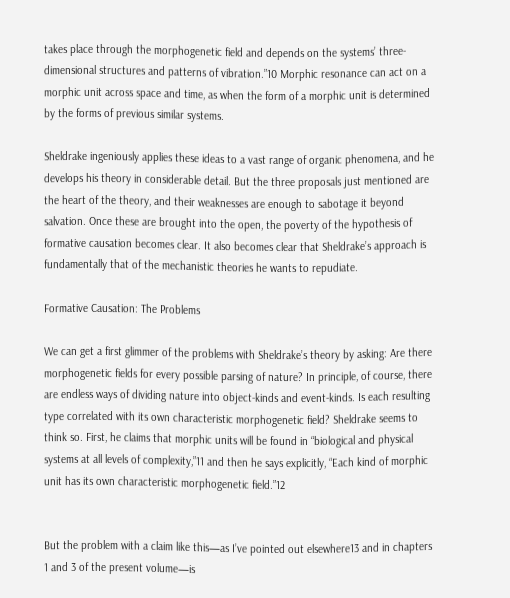takes place through the morphogenetic field and depends on the systems’ three-dimensional structures and patterns of vibration.”10 Morphic resonance can act on a morphic unit across space and time, as when the form of a morphic unit is determined by the forms of previous similar systems.

Sheldrake ingeniously applies these ideas to a vast range of organic phenomena, and he develops his theory in considerable detail. But the three proposals just mentioned are the heart of the theory, and their weaknesses are enough to sabotage it beyond salvation. Once these are brought into the open, the poverty of the hypothesis of formative causation becomes clear. It also becomes clear that Sheldrake’s approach is fundamentally that of the mechanistic theories he wants to repudiate.

Formative Causation: The Problems

We can get a first glimmer of the problems with Sheldrake’s theory by asking: Are there morphogenetic fields for every possible parsing of nature? In principle, of course, there are endless ways of dividing nature into object-kinds and event-kinds. Is each resulting type correlated with its own characteristic morphogenetic field? Sheldrake seems to think so. First, he claims that morphic units will be found in “biological and physical systems at all levels of complexity,”11 and then he says explicitly, “Each kind of morphic unit has its own characteristic morphogenetic field.”12


But the problem with a claim like this—as I’ve pointed out elsewhere13 and in chapters 1 and 3 of the present volume—is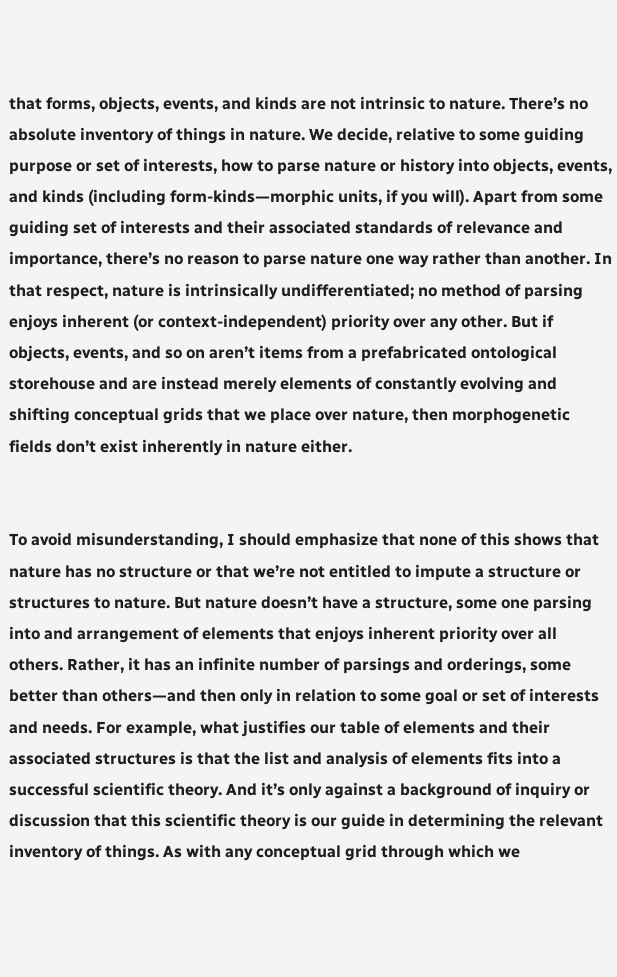that forms, objects, events, and kinds are not intrinsic to nature. There’s no absolute inventory of things in nature. We decide, relative to some guiding purpose or set of interests, how to parse nature or history into objects, events, and kinds (including form-kinds—morphic units, if you will). Apart from some guiding set of interests and their associated standards of relevance and importance, there’s no reason to parse nature one way rather than another. In that respect, nature is intrinsically undifferentiated; no method of parsing enjoys inherent (or context-independent) priority over any other. But if objects, events, and so on aren’t items from a prefabricated ontological storehouse and are instead merely elements of constantly evolving and shifting conceptual grids that we place over nature, then morphogenetic fields don’t exist inherently in nature either.


To avoid misunderstanding, I should emphasize that none of this shows that nature has no structure or that we’re not entitled to impute a structure or structures to nature. But nature doesn’t have a structure, some one parsing into and arrangement of elements that enjoys inherent priority over all others. Rather, it has an infinite number of parsings and orderings, some better than others—and then only in relation to some goal or set of interests and needs. For example, what justifies our table of elements and their associated structures is that the list and analysis of elements fits into a successful scientific theory. And it’s only against a background of inquiry or discussion that this scientific theory is our guide in determining the relevant inventory of things. As with any conceptual grid through which we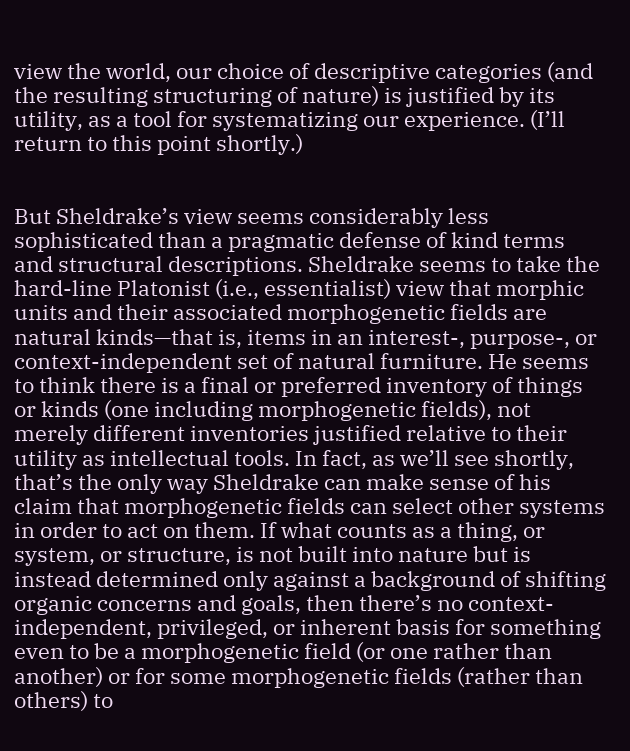view the world, our choice of descriptive categories (and the resulting structuring of nature) is justified by its utility, as a tool for systematizing our experience. (I’ll return to this point shortly.)


But Sheldrake’s view seems considerably less sophisticated than a pragmatic defense of kind terms and structural descriptions. Sheldrake seems to take the hard-line Platonist (i.e., essentialist) view that morphic units and their associated morphogenetic fields are natural kinds—that is, items in an interest-, purpose-, or context-independent set of natural furniture. He seems to think there is a final or preferred inventory of things or kinds (one including morphogenetic fields), not merely different inventories justified relative to their utility as intellectual tools. In fact, as we’ll see shortly, that’s the only way Sheldrake can make sense of his claim that morphogenetic fields can select other systems in order to act on them. If what counts as a thing, or system, or structure, is not built into nature but is instead determined only against a background of shifting organic concerns and goals, then there’s no context-independent, privileged, or inherent basis for something even to be a morphogenetic field (or one rather than another) or for some morphogenetic fields (rather than others) to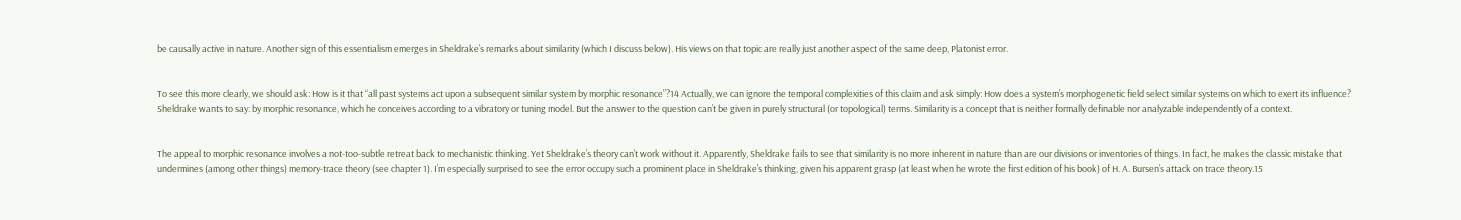be causally active in nature. Another sign of this essentialism emerges in Sheldrake’s remarks about similarity (which I discuss below). His views on that topic are really just another aspect of the same deep, Platonist error.


To see this more clearly, we should ask: How is it that “all past systems act upon a subsequent similar system by morphic resonance”?14 Actually, we can ignore the temporal complexities of this claim and ask simply: How does a system’s morphogenetic field select similar systems on which to exert its influence? Sheldrake wants to say: by morphic resonance, which he conceives according to a vibratory or tuning model. But the answer to the question can’t be given in purely structural (or topological) terms. Similarity is a concept that is neither formally definable nor analyzable independently of a context.


The appeal to morphic resonance involves a not-too-subtle retreat back to mechanistic thinking. Yet Sheldrake’s theory can’t work without it. Apparently, Sheldrake fails to see that similarity is no more inherent in nature than are our divisions or inventories of things. In fact, he makes the classic mistake that undermines (among other things) memory-trace theory (see chapter 1). I’m especially surprised to see the error occupy such a prominent place in Sheldrake’s thinking, given his apparent grasp (at least when he wrote the first edition of his book) of H. A. Bursen’s attack on trace theory.15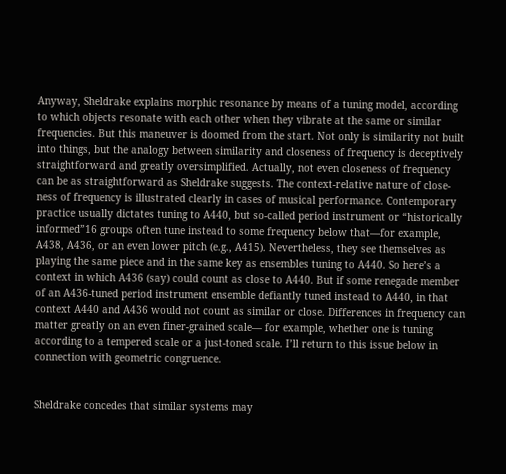Anyway, Sheldrake explains morphic resonance by means of a tuning model, according to which objects resonate with each other when they vibrate at the same or similar frequencies. But this maneuver is doomed from the start. Not only is similarity not built into things, but the analogy between similarity and closeness of frequency is deceptively straightforward and greatly oversimplified. Actually, not even closeness of frequency can be as straightforward as Sheldrake suggests. The context-relative nature of close-ness of frequency is illustrated clearly in cases of musical performance. Contemporary practice usually dictates tuning to A440, but so-called period instrument or “historically informed”16 groups often tune instead to some frequency below that—for example, A438, A436, or an even lower pitch (e.g., A415). Nevertheless, they see themselves as playing the same piece and in the same key as ensembles tuning to A440. So here’s a context in which A436 (say) could count as close to A440. But if some renegade member of an A436-tuned period instrument ensemble defiantly tuned instead to A440, in that context A440 and A436 would not count as similar or close. Differences in frequency can matter greatly on an even finer-grained scale— for example, whether one is tuning according to a tempered scale or a just-toned scale. I’ll return to this issue below in connection with geometric congruence.


Sheldrake concedes that similar systems may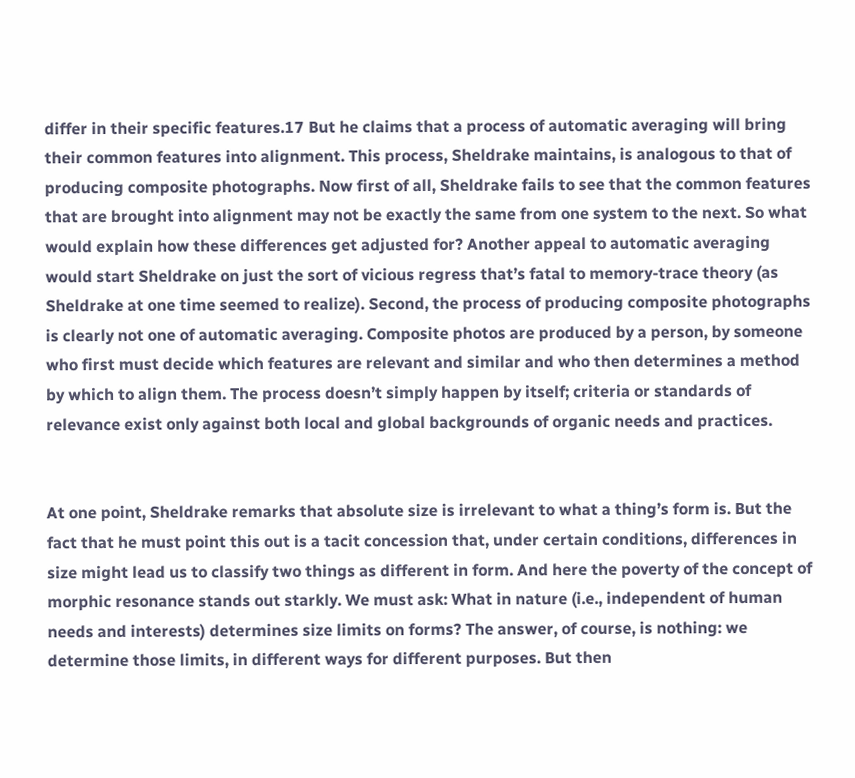differ in their specific features.17 But he claims that a process of automatic averaging will bring their common features into alignment. This process, Sheldrake maintains, is analogous to that of producing composite photographs. Now first of all, Sheldrake fails to see that the common features that are brought into alignment may not be exactly the same from one system to the next. So what would explain how these differences get adjusted for? Another appeal to automatic averaging would start Sheldrake on just the sort of vicious regress that’s fatal to memory-trace theory (as Sheldrake at one time seemed to realize). Second, the process of producing composite photographs is clearly not one of automatic averaging. Composite photos are produced by a person, by someone who first must decide which features are relevant and similar and who then determines a method by which to align them. The process doesn’t simply happen by itself; criteria or standards of relevance exist only against both local and global backgrounds of organic needs and practices.


At one point, Sheldrake remarks that absolute size is irrelevant to what a thing’s form is. But the fact that he must point this out is a tacit concession that, under certain conditions, differences in size might lead us to classify two things as different in form. And here the poverty of the concept of morphic resonance stands out starkly. We must ask: What in nature (i.e., independent of human needs and interests) determines size limits on forms? The answer, of course, is nothing: we determine those limits, in different ways for different purposes. But then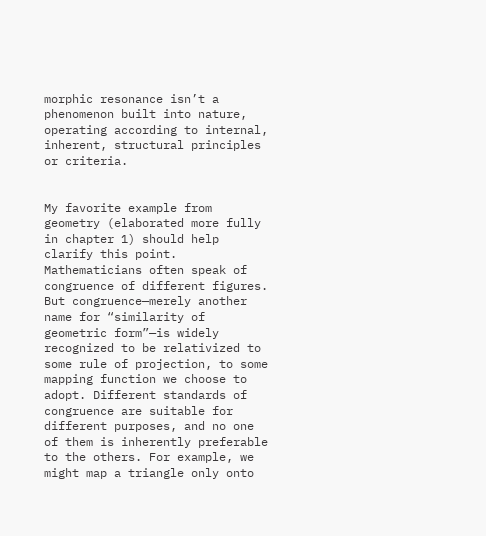morphic resonance isn’t a phenomenon built into nature, operating according to internal, inherent, structural principles or criteria.


My favorite example from geometry (elaborated more fully in chapter 1) should help clarify this point. Mathematicians often speak of congruence of different figures. But congruence—merely another name for “similarity of geometric form”—is widely recognized to be relativized to some rule of projection, to some mapping function we choose to adopt. Different standards of congruence are suitable for different purposes, and no one of them is inherently preferable to the others. For example, we might map a triangle only onto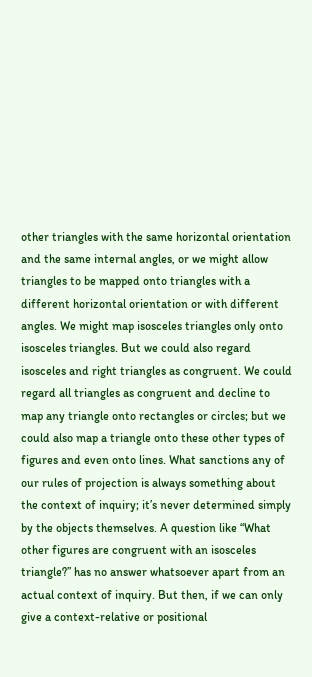other triangles with the same horizontal orientation and the same internal angles, or we might allow triangles to be mapped onto triangles with a different horizontal orientation or with different angles. We might map isosceles triangles only onto isosceles triangles. But we could also regard isosceles and right triangles as congruent. We could regard all triangles as congruent and decline to map any triangle onto rectangles or circles; but we could also map a triangle onto these other types of figures and even onto lines. What sanctions any of our rules of projection is always something about the context of inquiry; it’s never determined simply by the objects themselves. A question like “What other figures are congruent with an isosceles triangle?” has no answer whatsoever apart from an actual context of inquiry. But then, if we can only give a context-relative or positional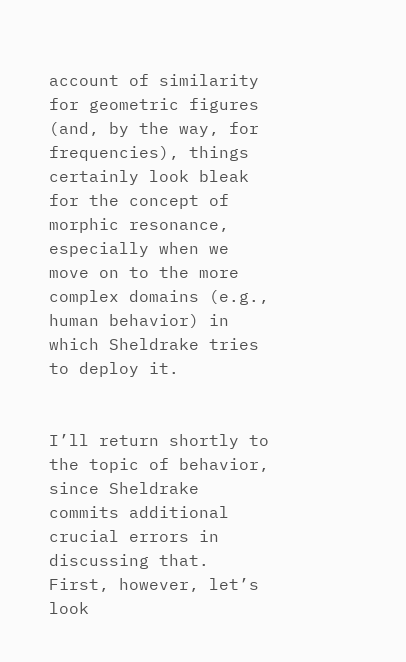account of similarity for geometric figures (and, by the way, for frequencies), things certainly look bleak for the concept of morphic resonance, especially when we move on to the more complex domains (e.g., human behavior) in which Sheldrake tries to deploy it.


I’ll return shortly to the topic of behavior, since Sheldrake commits additional crucial errors in discussing that. First, however, let’s look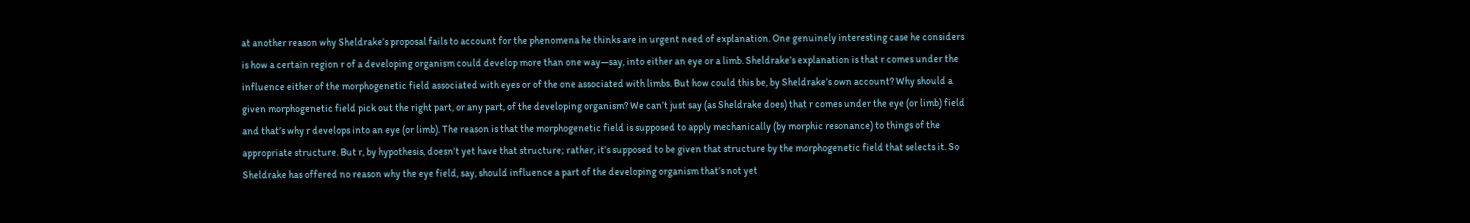at another reason why Sheldrake’s proposal fails to account for the phenomena he thinks are in urgent need of explanation. One genuinely interesting case he considers is how a certain region r of a developing organism could develop more than one way—say, into either an eye or a limb. Sheldrake’s explanation is that r comes under the influence either of the morphogenetic field associated with eyes or of the one associated with limbs. But how could this be, by Sheldrake’s own account? Why should a given morphogenetic field pick out the right part, or any part, of the developing organism? We can’t just say (as Sheldrake does) that r comes under the eye (or limb) field and that’s why r develops into an eye (or limb). The reason is that the morphogenetic field is supposed to apply mechanically (by morphic resonance) to things of the appropriate structure. But r, by hypothesis, doesn’t yet have that structure; rather, it’s supposed to be given that structure by the morphogenetic field that selects it. So Sheldrake has offered no reason why the eye field, say, should influence a part of the developing organism that’s not yet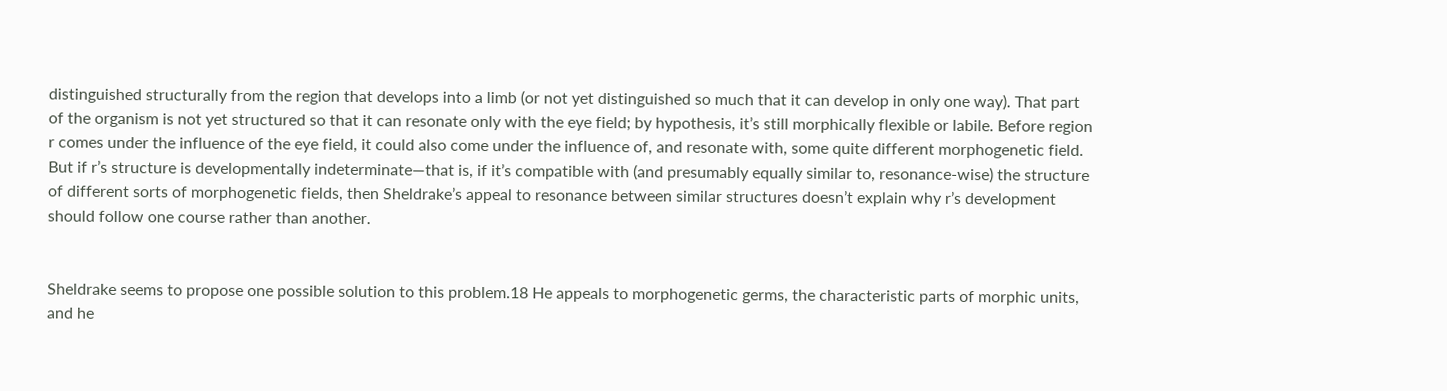distinguished structurally from the region that develops into a limb (or not yet distinguished so much that it can develop in only one way). That part of the organism is not yet structured so that it can resonate only with the eye field; by hypothesis, it’s still morphically flexible or labile. Before region r comes under the influence of the eye field, it could also come under the influence of, and resonate with, some quite different morphogenetic field. But if r’s structure is developmentally indeterminate—that is, if it’s compatible with (and presumably equally similar to, resonance-wise) the structure of different sorts of morphogenetic fields, then Sheldrake’s appeal to resonance between similar structures doesn’t explain why r’s development should follow one course rather than another.


Sheldrake seems to propose one possible solution to this problem.18 He appeals to morphogenetic germs, the characteristic parts of morphic units, and he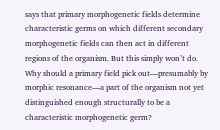says that primary morphogenetic fields determine characteristic germs on which different secondary morphogenetic fields can then act in different regions of the organism. But this simply won’t do. Why should a primary field pick out—presumably by morphic resonance—a part of the organism not yet distinguished enough structurally to be a characteristic morphogenetic germ?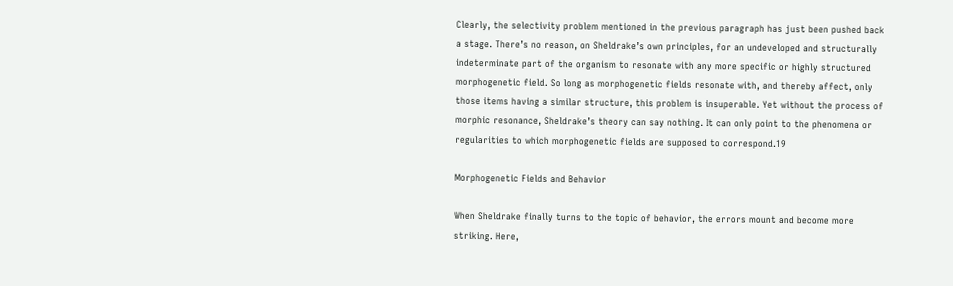Clearly, the selectivity problem mentioned in the previous paragraph has just been pushed back a stage. There’s no reason, on Sheldrake’s own principles, for an undeveloped and structurally indeterminate part of the organism to resonate with any more specific or highly structured morphogenetic field. So long as morphogenetic fields resonate with, and thereby affect, only those items having a similar structure, this problem is insuperable. Yet without the process of morphic resonance, Sheldrake’s theory can say nothing. It can only point to the phenomena or regularities to which morphogenetic fields are supposed to correspond.19

Morphogenetic Fields and Behavior

When Sheldrake finally turns to the topic of behavior, the errors mount and become more striking. Here,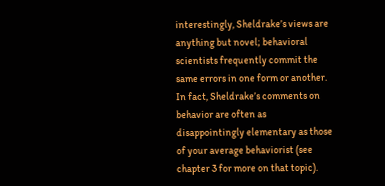interestingly, Sheldrake’s views are anything but novel; behavioral scientists frequently commit the same errors in one form or another. In fact, Sheldrake’s comments on behavior are often as disappointingly elementary as those of your average behaviorist (see chapter 3 for more on that topic).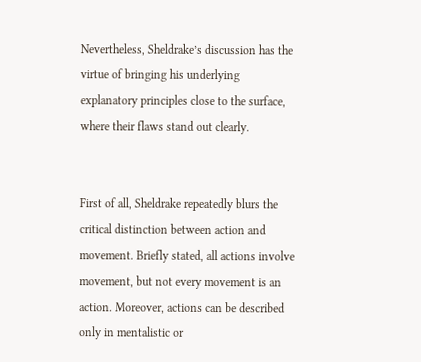Nevertheless, Sheldrake’s discussion has the virtue of bringing his underlying explanatory principles close to the surface, where their flaws stand out clearly.


First of all, Sheldrake repeatedly blurs the critical distinction between action and movement. Briefly stated, all actions involve movement, but not every movement is an action. Moreover, actions can be described only in mentalistic or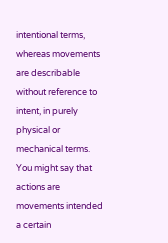intentional terms, whereas movements are describable without reference to intent, in purely physical or mechanical terms. You might say that actions are movements intended a certain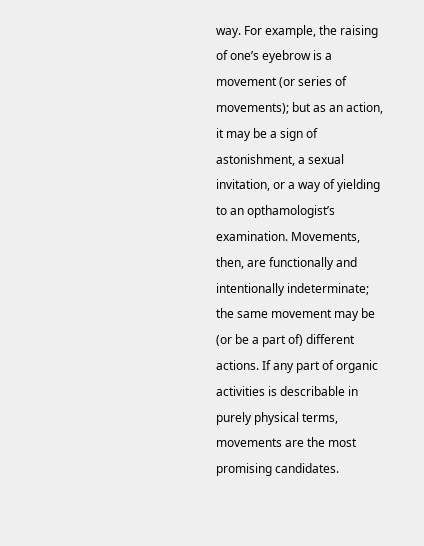way. For example, the raising of one’s eyebrow is a movement (or series of movements); but as an action, it may be a sign of astonishment, a sexual invitation, or a way of yielding to an opthamologist’s examination. Movements, then, are functionally and intentionally indeterminate; the same movement may be (or be a part of) different actions. If any part of organic activities is describable in purely physical terms, movements are the most promising candidates.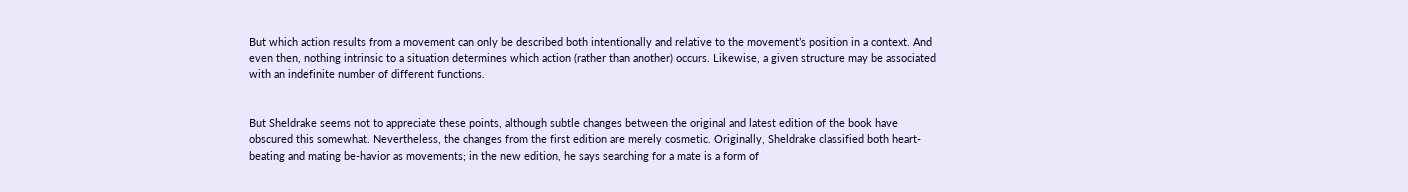But which action results from a movement can only be described both intentionally and relative to the movement’s position in a context. And even then, nothing intrinsic to a situation determines which action (rather than another) occurs. Likewise, a given structure may be associated with an indefinite number of different functions.


But Sheldrake seems not to appreciate these points, although subtle changes between the original and latest edition of the book have obscured this somewhat. Nevertheless, the changes from the first edition are merely cosmetic. Originally, Sheldrake classified both heart-beating and mating be-havior as movements; in the new edition, he says searching for a mate is a form of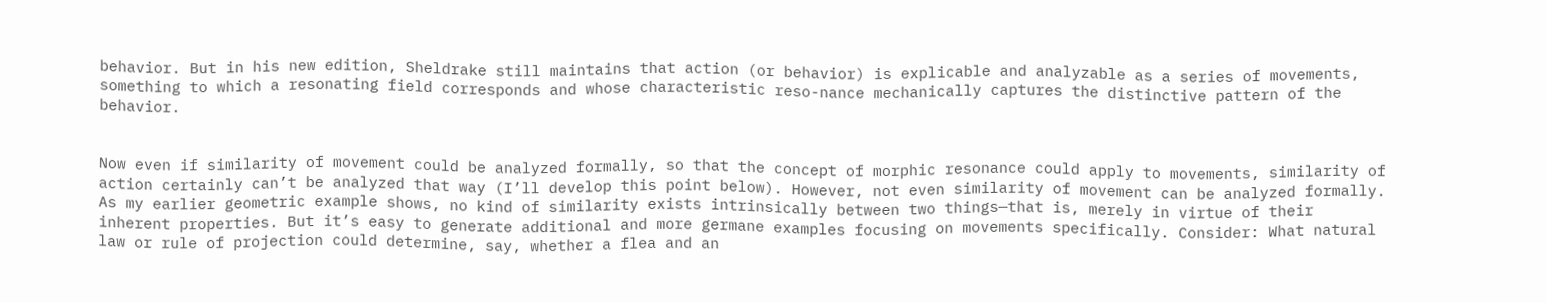behavior. But in his new edition, Sheldrake still maintains that action (or behavior) is explicable and analyzable as a series of movements, something to which a resonating field corresponds and whose characteristic reso-nance mechanically captures the distinctive pattern of the behavior.


Now even if similarity of movement could be analyzed formally, so that the concept of morphic resonance could apply to movements, similarity of action certainly can’t be analyzed that way (I’ll develop this point below). However, not even similarity of movement can be analyzed formally. As my earlier geometric example shows, no kind of similarity exists intrinsically between two things—that is, merely in virtue of their inherent properties. But it’s easy to generate additional and more germane examples focusing on movements specifically. Consider: What natural law or rule of projection could determine, say, whether a flea and an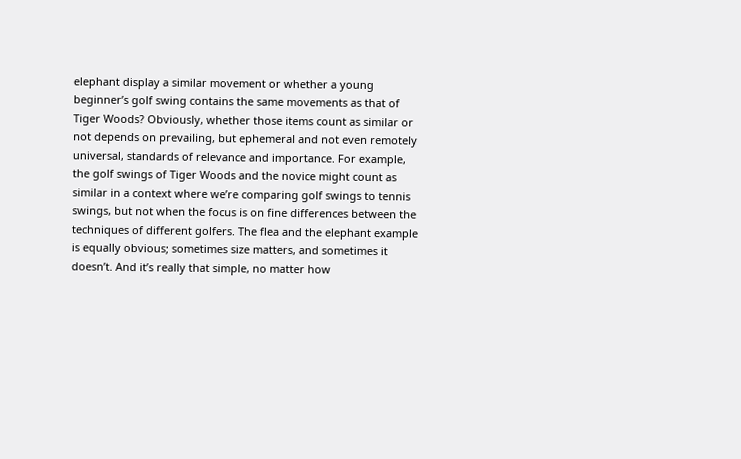elephant display a similar movement or whether a young beginner’s golf swing contains the same movements as that of Tiger Woods? Obviously, whether those items count as similar or not depends on prevailing, but ephemeral and not even remotely universal, standards of relevance and importance. For example, the golf swings of Tiger Woods and the novice might count as similar in a context where we’re comparing golf swings to tennis swings, but not when the focus is on fine differences between the techniques of different golfers. The flea and the elephant example is equally obvious; sometimes size matters, and sometimes it doesn’t. And it’s really that simple, no matter how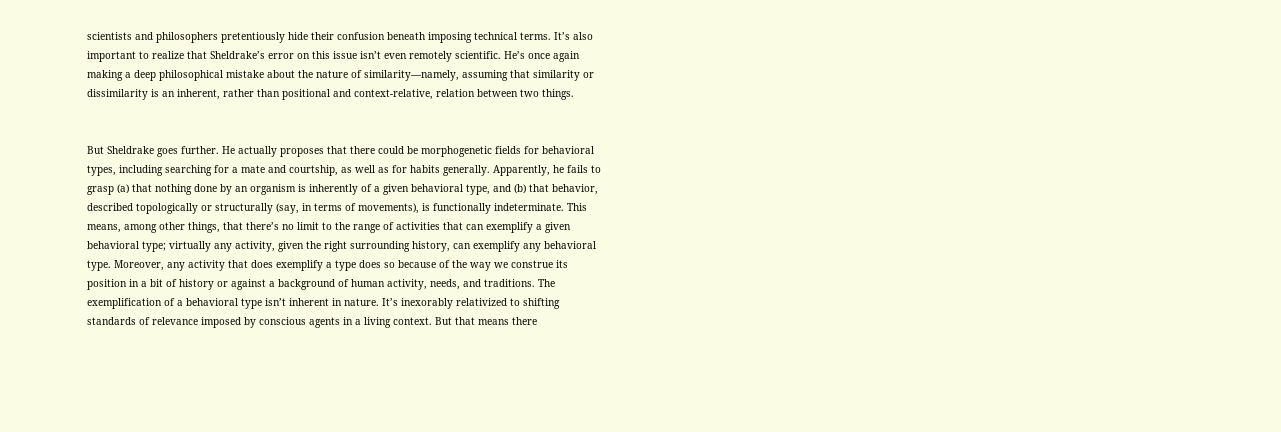scientists and philosophers pretentiously hide their confusion beneath imposing technical terms. It’s also important to realize that Sheldrake’s error on this issue isn’t even remotely scientific. He’s once again making a deep philosophical mistake about the nature of similarity—namely, assuming that similarity or dissimilarity is an inherent, rather than positional and context-relative, relation between two things.


But Sheldrake goes further. He actually proposes that there could be morphogenetic fields for behavioral types, including searching for a mate and courtship, as well as for habits generally. Apparently, he fails to grasp (a) that nothing done by an organism is inherently of a given behavioral type, and (b) that behavior, described topologically or structurally (say, in terms of movements), is functionally indeterminate. This means, among other things, that there’s no limit to the range of activities that can exemplify a given behavioral type; virtually any activity, given the right surrounding history, can exemplify any behavioral type. Moreover, any activity that does exemplify a type does so because of the way we construe its position in a bit of history or against a background of human activity, needs, and traditions. The exemplification of a behavioral type isn’t inherent in nature. It’s inexorably relativized to shifting standards of relevance imposed by conscious agents in a living context. But that means there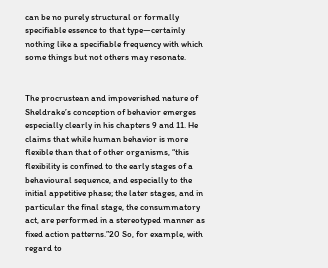can be no purely structural or formally specifiable essence to that type—certainly nothing like a specifiable frequency with which some things but not others may resonate.


The procrustean and impoverished nature of Sheldrake’s conception of behavior emerges especially clearly in his chapters 9 and 11. He claims that while human behavior is more flexible than that of other organisms, “this flexibility is confined to the early stages of a behavioural sequence, and especially to the initial appetitive phase; the later stages, and in particular the final stage, the consummatory act, are performed in a stereotyped manner as fixed action patterns.”20 So, for example, with regard to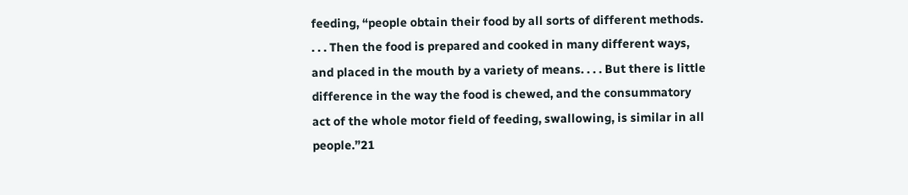feeding, “people obtain their food by all sorts of different methods. . . . Then the food is prepared and cooked in many different ways, and placed in the mouth by a variety of means. . . . But there is little difference in the way the food is chewed, and the consummatory act of the whole motor field of feeding, swallowing, is similar in all people.”21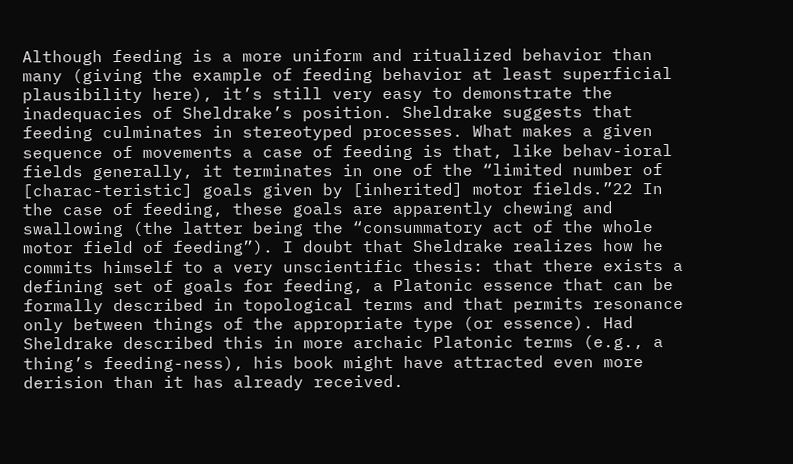Although feeding is a more uniform and ritualized behavior than many (giving the example of feeding behavior at least superficial plausibility here), it’s still very easy to demonstrate the inadequacies of Sheldrake’s position. Sheldrake suggests that feeding culminates in stereotyped processes. What makes a given sequence of movements a case of feeding is that, like behav-ioral fields generally, it terminates in one of the “limited number of [charac-teristic] goals given by [inherited] motor fields.”22 In the case of feeding, these goals are apparently chewing and swallowing (the latter being the “consummatory act of the whole motor field of feeding”). I doubt that Sheldrake realizes how he commits himself to a very unscientific thesis: that there exists a defining set of goals for feeding, a Platonic essence that can be formally described in topological terms and that permits resonance only between things of the appropriate type (or essence). Had Sheldrake described this in more archaic Platonic terms (e.g., a thing’s feeding-ness), his book might have attracted even more derision than it has already received.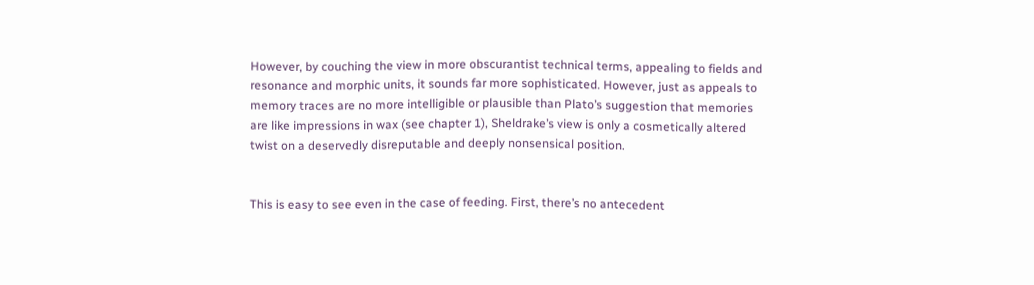However, by couching the view in more obscurantist technical terms, appealing to fields and resonance and morphic units, it sounds far more sophisticated. However, just as appeals to memory traces are no more intelligible or plausible than Plato’s suggestion that memories are like impressions in wax (see chapter 1), Sheldrake’s view is only a cosmetically altered twist on a deservedly disreputable and deeply nonsensical position.


This is easy to see even in the case of feeding. First, there’s no antecedent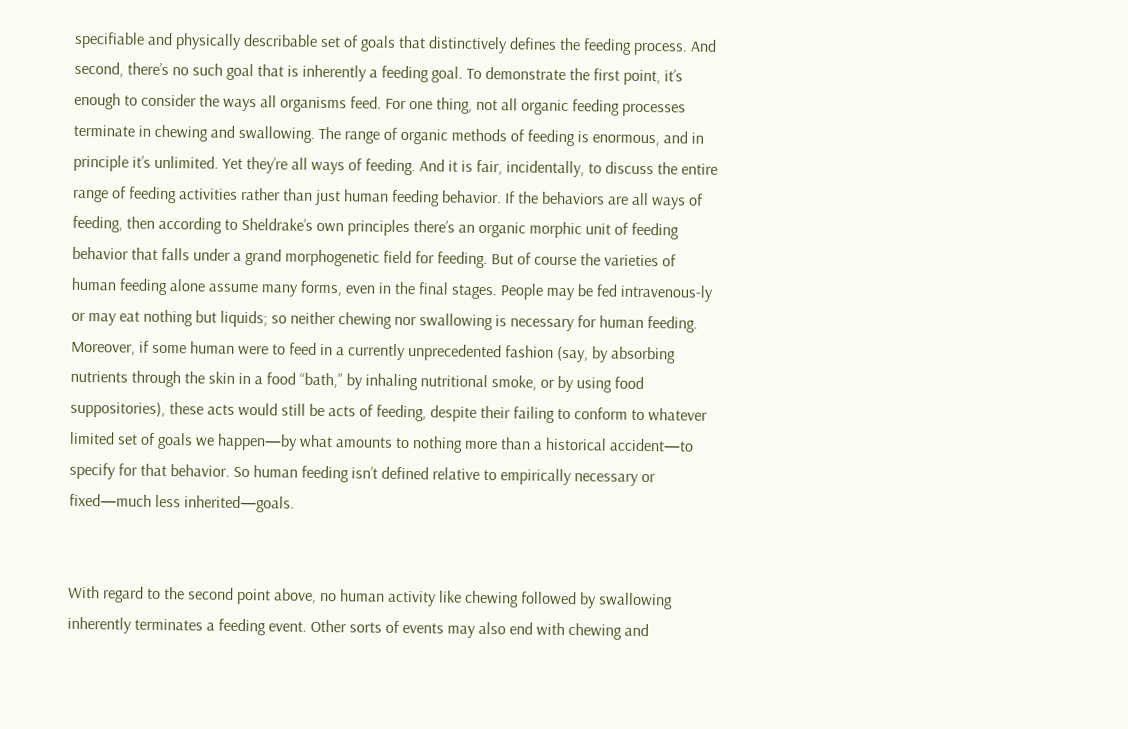specifiable and physically describable set of goals that distinctively defines the feeding process. And second, there’s no such goal that is inherently a feeding goal. To demonstrate the first point, it’s enough to consider the ways all organisms feed. For one thing, not all organic feeding processes terminate in chewing and swallowing. The range of organic methods of feeding is enormous, and in principle it’s unlimited. Yet they’re all ways of feeding. And it is fair, incidentally, to discuss the entire range of feeding activities rather than just human feeding behavior. If the behaviors are all ways of feeding, then according to Sheldrake’s own principles there’s an organic morphic unit of feeding behavior that falls under a grand morphogenetic field for feeding. But of course the varieties of human feeding alone assume many forms, even in the final stages. People may be fed intravenous-ly or may eat nothing but liquids; so neither chewing nor swallowing is necessary for human feeding. Moreover, if some human were to feed in a currently unprecedented fashion (say, by absorbing nutrients through the skin in a food “bath,” by inhaling nutritional smoke, or by using food suppositories), these acts would still be acts of feeding, despite their failing to conform to whatever limited set of goals we happen—by what amounts to nothing more than a historical accident—to specify for that behavior. So human feeding isn’t defined relative to empirically necessary or fixed—much less inherited—goals.


With regard to the second point above, no human activity like chewing followed by swallowing inherently terminates a feeding event. Other sorts of events may also end with chewing and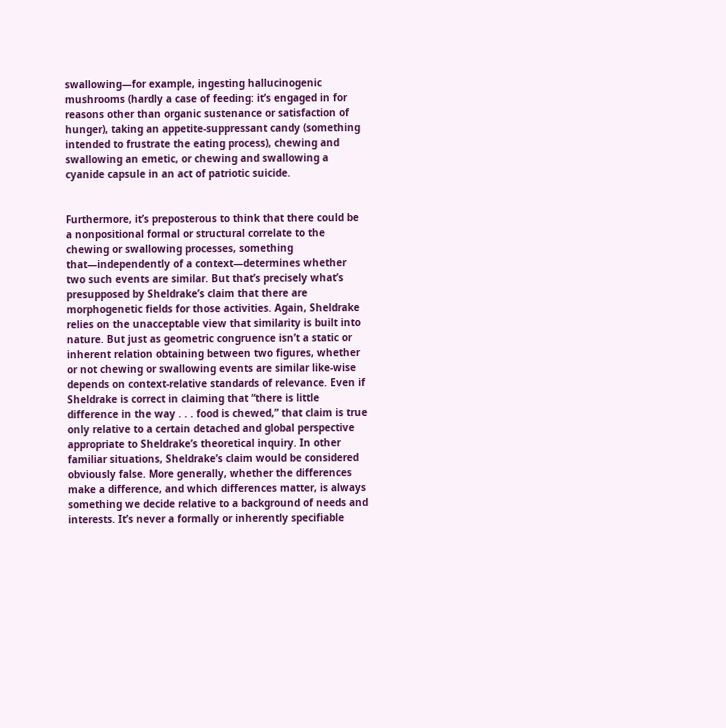swallowing—for example, ingesting hallucinogenic mushrooms (hardly a case of feeding: it’s engaged in for reasons other than organic sustenance or satisfaction of hunger), taking an appetite-suppressant candy (something intended to frustrate the eating process), chewing and swallowing an emetic, or chewing and swallowing a cyanide capsule in an act of patriotic suicide.


Furthermore, it’s preposterous to think that there could be a nonpositional formal or structural correlate to the chewing or swallowing processes, something that—independently of a context—determines whether two such events are similar. But that’s precisely what’s presupposed by Sheldrake’s claim that there are morphogenetic fields for those activities. Again, Sheldrake relies on the unacceptable view that similarity is built into nature. But just as geometric congruence isn’t a static or inherent relation obtaining between two figures, whether or not chewing or swallowing events are similar like-wise depends on context-relative standards of relevance. Even if Sheldrake is correct in claiming that “there is little difference in the way . . . food is chewed,” that claim is true only relative to a certain detached and global perspective appropriate to Sheldrake’s theoretical inquiry. In other familiar situations, Sheldrake’s claim would be considered obviously false. More generally, whether the differences make a difference, and which differences matter, is always something we decide relative to a background of needs and interests. It’s never a formally or inherently specifiable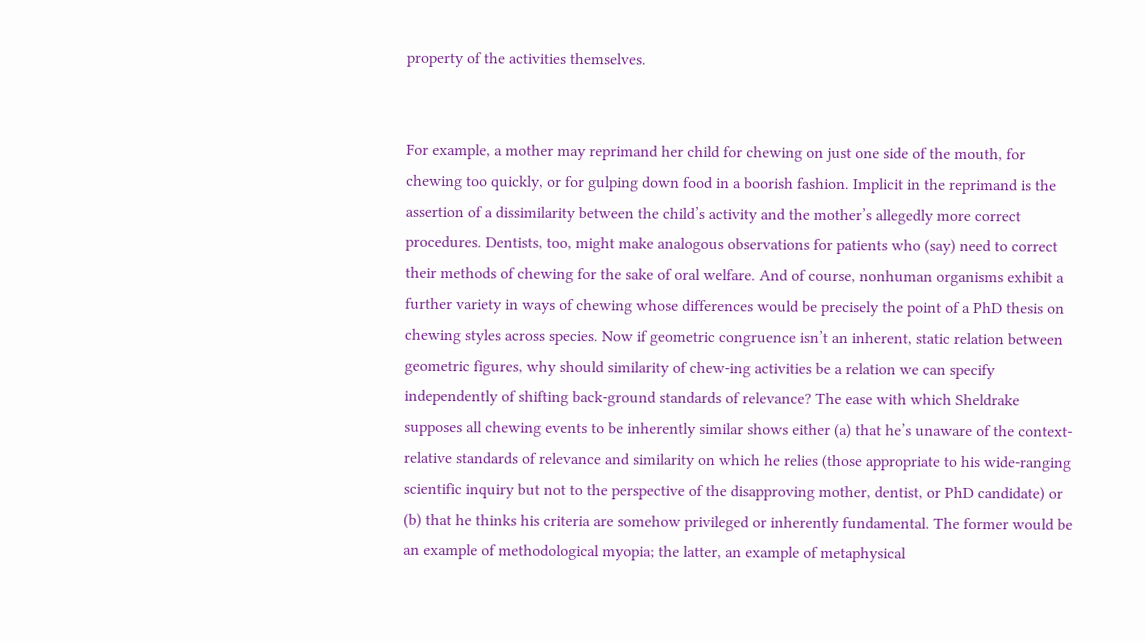property of the activities themselves.


For example, a mother may reprimand her child for chewing on just one side of the mouth, for chewing too quickly, or for gulping down food in a boorish fashion. Implicit in the reprimand is the assertion of a dissimilarity between the child’s activity and the mother’s allegedly more correct procedures. Dentists, too, might make analogous observations for patients who (say) need to correct their methods of chewing for the sake of oral welfare. And of course, nonhuman organisms exhibit a further variety in ways of chewing whose differences would be precisely the point of a PhD thesis on chewing styles across species. Now if geometric congruence isn’t an inherent, static relation between geometric figures, why should similarity of chew-ing activities be a relation we can specify independently of shifting back-ground standards of relevance? The ease with which Sheldrake supposes all chewing events to be inherently similar shows either (a) that he’s unaware of the context-relative standards of relevance and similarity on which he relies (those appropriate to his wide-ranging scientific inquiry but not to the perspective of the disapproving mother, dentist, or PhD candidate) or (b) that he thinks his criteria are somehow privileged or inherently fundamental. The former would be an example of methodological myopia; the latter, an example of metaphysical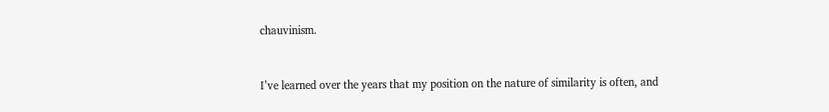chauvinism.


I’ve learned over the years that my position on the nature of similarity is often, and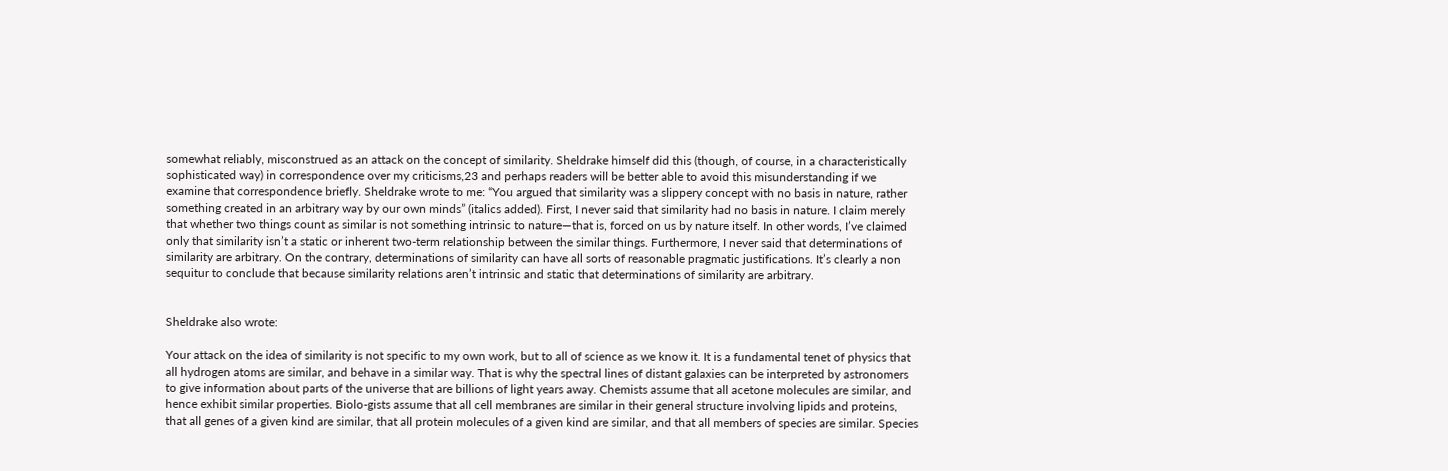somewhat reliably, misconstrued as an attack on the concept of similarity. Sheldrake himself did this (though, of course, in a characteristically sophisticated way) in correspondence over my criticisms,23 and perhaps readers will be better able to avoid this misunderstanding if we examine that correspondence briefly. Sheldrake wrote to me: “You argued that similarity was a slippery concept with no basis in nature, rather something created in an arbitrary way by our own minds” (italics added). First, I never said that similarity had no basis in nature. I claim merely that whether two things count as similar is not something intrinsic to nature—that is, forced on us by nature itself. In other words, I’ve claimed only that similarity isn’t a static or inherent two-term relationship between the similar things. Furthermore, I never said that determinations of similarity are arbitrary. On the contrary, determinations of similarity can have all sorts of reasonable pragmatic justifications. It’s clearly a non sequitur to conclude that because similarity relations aren’t intrinsic and static that determinations of similarity are arbitrary.


Sheldrake also wrote:

Your attack on the idea of similarity is not specific to my own work, but to all of science as we know it. It is a fundamental tenet of physics that all hydrogen atoms are similar, and behave in a similar way. That is why the spectral lines of distant galaxies can be interpreted by astronomers to give information about parts of the universe that are billions of light years away. Chemists assume that all acetone molecules are similar, and hence exhibit similar properties. Biolo-gists assume that all cell membranes are similar in their general structure involving lipids and proteins, that all genes of a given kind are similar, that all protein molecules of a given kind are similar, and that all members of species are similar. Species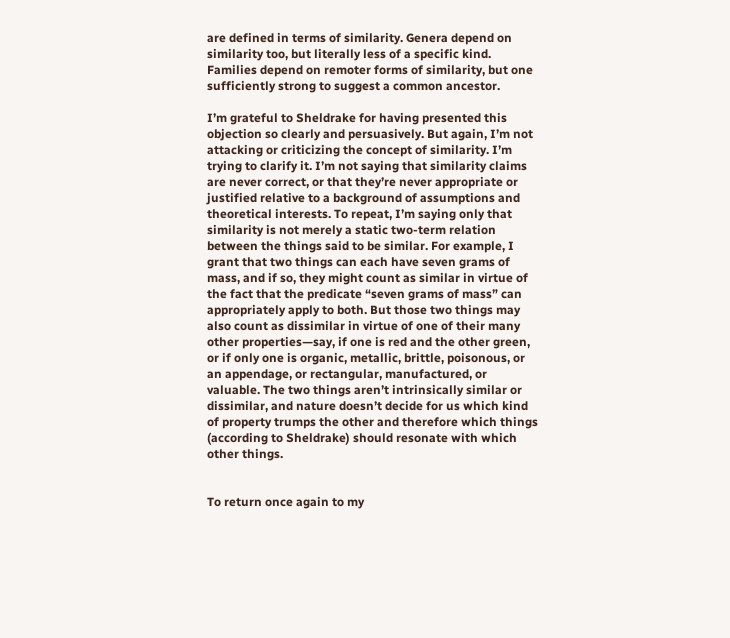are defined in terms of similarity. Genera depend on similarity too, but literally less of a specific kind. Families depend on remoter forms of similarity, but one sufficiently strong to suggest a common ancestor.

I’m grateful to Sheldrake for having presented this objection so clearly and persuasively. But again, I’m not attacking or criticizing the concept of similarity. I’m trying to clarify it. I’m not saying that similarity claims are never correct, or that they’re never appropriate or justified relative to a background of assumptions and theoretical interests. To repeat, I’m saying only that similarity is not merely a static two-term relation between the things said to be similar. For example, I grant that two things can each have seven grams of mass, and if so, they might count as similar in virtue of the fact that the predicate “seven grams of mass” can appropriately apply to both. But those two things may also count as dissimilar in virtue of one of their many other properties—say, if one is red and the other green, or if only one is organic, metallic, brittle, poisonous, or an appendage, or rectangular, manufactured, or valuable. The two things aren’t intrinsically similar or dissimilar, and nature doesn’t decide for us which kind of property trumps the other and therefore which things (according to Sheldrake) should resonate with which other things.


To return once again to my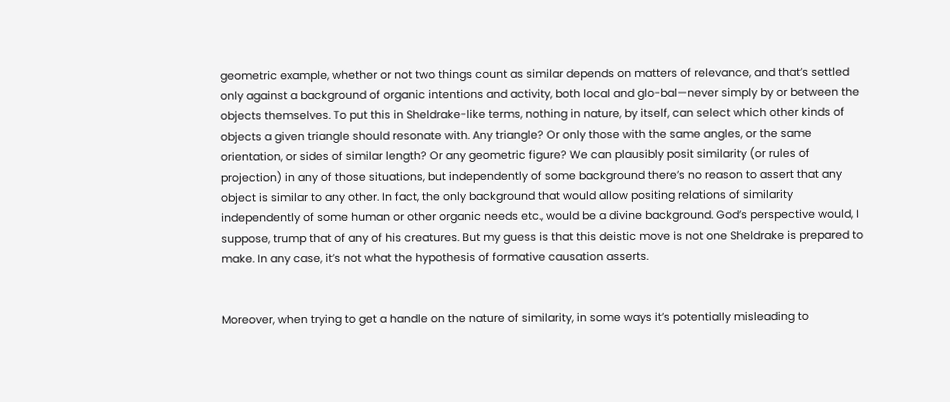geometric example, whether or not two things count as similar depends on matters of relevance, and that’s settled only against a background of organic intentions and activity, both local and glo-bal—never simply by or between the objects themselves. To put this in Sheldrake-like terms, nothing in nature, by itself, can select which other kinds of objects a given triangle should resonate with. Any triangle? Or only those with the same angles, or the same orientation, or sides of similar length? Or any geometric figure? We can plausibly posit similarity (or rules of projection) in any of those situations, but independently of some background there’s no reason to assert that any object is similar to any other. In fact, the only background that would allow positing relations of similarity independently of some human or other organic needs etc., would be a divine background. God’s perspective would, I suppose, trump that of any of his creatures. But my guess is that this deistic move is not one Sheldrake is prepared to make. In any case, it’s not what the hypothesis of formative causation asserts.


Moreover, when trying to get a handle on the nature of similarity, in some ways it’s potentially misleading to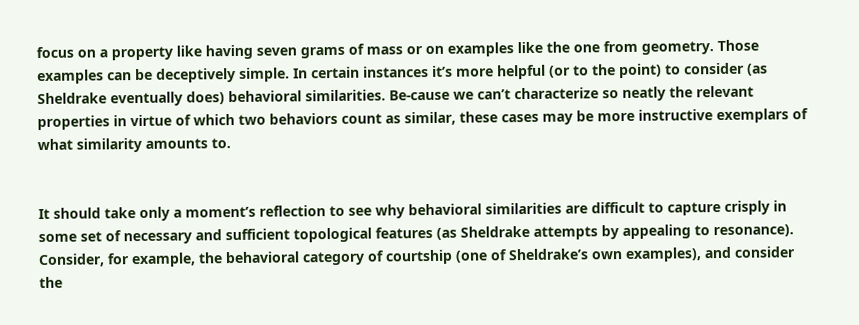focus on a property like having seven grams of mass or on examples like the one from geometry. Those examples can be deceptively simple. In certain instances it’s more helpful (or to the point) to consider (as Sheldrake eventually does) behavioral similarities. Be-cause we can’t characterize so neatly the relevant properties in virtue of which two behaviors count as similar, these cases may be more instructive exemplars of what similarity amounts to.


It should take only a moment’s reflection to see why behavioral similarities are difficult to capture crisply in some set of necessary and sufficient topological features (as Sheldrake attempts by appealing to resonance). Consider, for example, the behavioral category of courtship (one of Sheldrake’s own examples), and consider the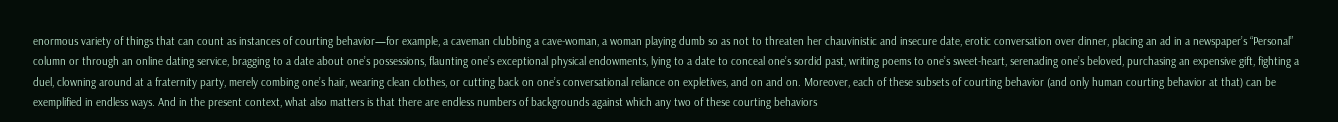enormous variety of things that can count as instances of courting behavior—for example, a caveman clubbing a cave-woman, a woman playing dumb so as not to threaten her chauvinistic and insecure date, erotic conversation over dinner, placing an ad in a newspaper’s “Personal” column or through an online dating service, bragging to a date about one’s possessions, flaunting one’s exceptional physical endowments, lying to a date to conceal one’s sordid past, writing poems to one’s sweet-heart, serenading one’s beloved, purchasing an expensive gift, fighting a duel, clowning around at a fraternity party, merely combing one’s hair, wearing clean clothes, or cutting back on one’s conversational reliance on expletives, and on and on. Moreover, each of these subsets of courting behavior (and only human courting behavior at that) can be exemplified in endless ways. And in the present context, what also matters is that there are endless numbers of backgrounds against which any two of these courting behaviors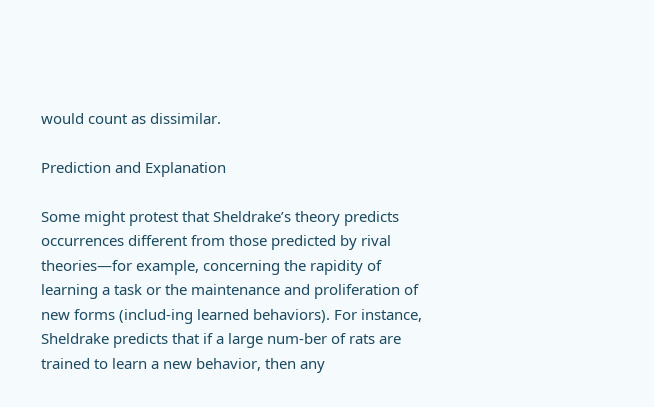would count as dissimilar.

Prediction and Explanation

Some might protest that Sheldrake’s theory predicts occurrences different from those predicted by rival theories—for example, concerning the rapidity of learning a task or the maintenance and proliferation of new forms (includ-ing learned behaviors). For instance, Sheldrake predicts that if a large num-ber of rats are trained to learn a new behavior, then any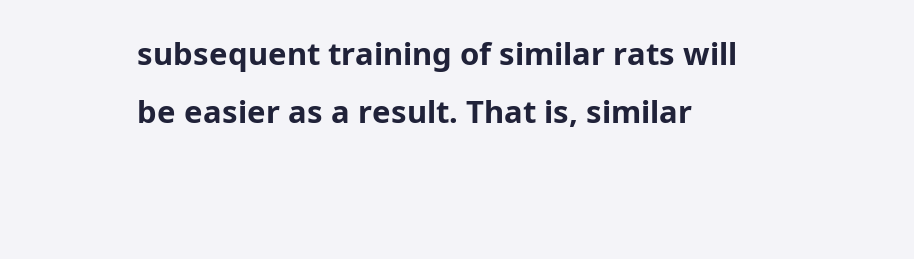subsequent training of similar rats will be easier as a result. That is, similar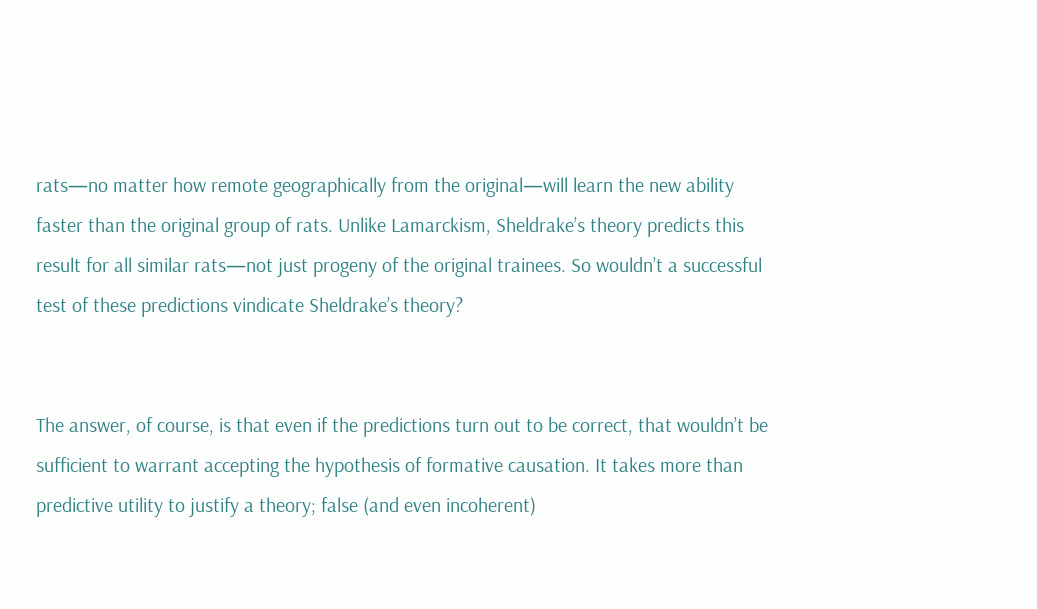rats—no matter how remote geographically from the original—will learn the new ability faster than the original group of rats. Unlike Lamarckism, Sheldrake’s theory predicts this result for all similar rats—not just progeny of the original trainees. So wouldn’t a successful test of these predictions vindicate Sheldrake’s theory?


The answer, of course, is that even if the predictions turn out to be correct, that wouldn’t be sufficient to warrant accepting the hypothesis of formative causation. It takes more than predictive utility to justify a theory; false (and even incoherent)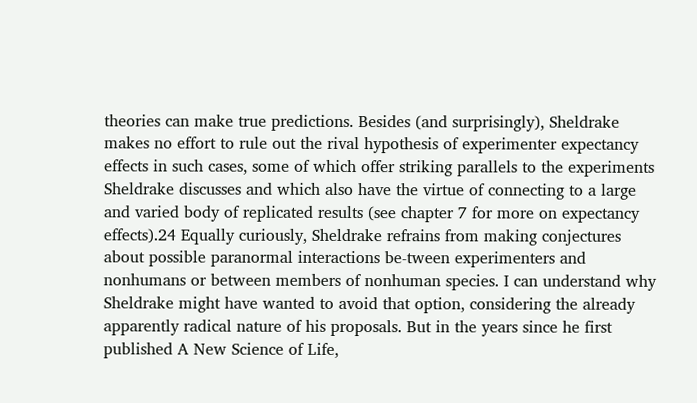theories can make true predictions. Besides (and surprisingly), Sheldrake makes no effort to rule out the rival hypothesis of experimenter expectancy effects in such cases, some of which offer striking parallels to the experiments Sheldrake discusses and which also have the virtue of connecting to a large and varied body of replicated results (see chapter 7 for more on expectancy effects).24 Equally curiously, Sheldrake refrains from making conjectures about possible paranormal interactions be-tween experimenters and nonhumans or between members of nonhuman species. I can understand why Sheldrake might have wanted to avoid that option, considering the already apparently radical nature of his proposals. But in the years since he first published A New Science of Life,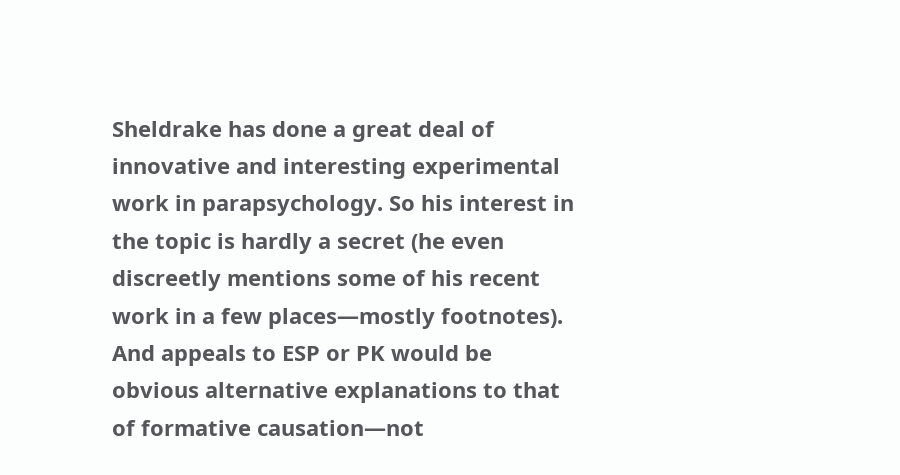Sheldrake has done a great deal of innovative and interesting experimental work in parapsychology. So his interest in the topic is hardly a secret (he even discreetly mentions some of his recent work in a few places—mostly footnotes). And appeals to ESP or PK would be obvious alternative explanations to that of formative causation—not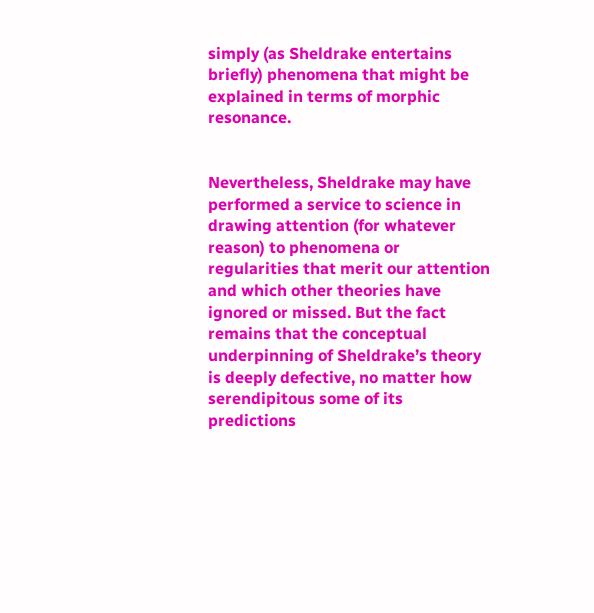simply (as Sheldrake entertains briefly) phenomena that might be explained in terms of morphic resonance.


Nevertheless, Sheldrake may have performed a service to science in drawing attention (for whatever reason) to phenomena or regularities that merit our attention and which other theories have ignored or missed. But the fact remains that the conceptual underpinning of Sheldrake’s theory is deeply defective, no matter how serendipitous some of its predictions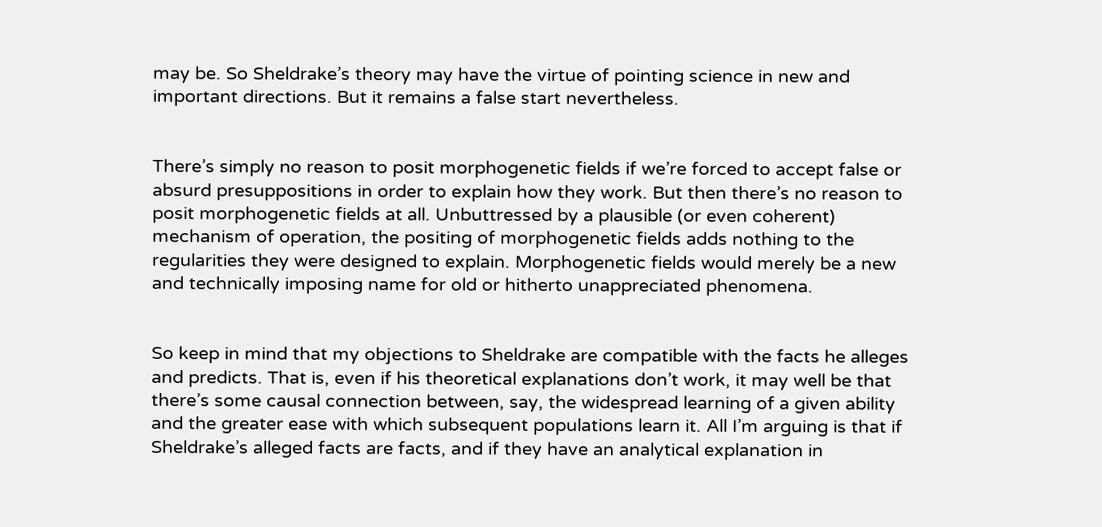may be. So Sheldrake’s theory may have the virtue of pointing science in new and important directions. But it remains a false start nevertheless.


There’s simply no reason to posit morphogenetic fields if we’re forced to accept false or absurd presuppositions in order to explain how they work. But then there’s no reason to posit morphogenetic fields at all. Unbuttressed by a plausible (or even coherent) mechanism of operation, the positing of morphogenetic fields adds nothing to the regularities they were designed to explain. Morphogenetic fields would merely be a new and technically imposing name for old or hitherto unappreciated phenomena.


So keep in mind that my objections to Sheldrake are compatible with the facts he alleges and predicts. That is, even if his theoretical explanations don’t work, it may well be that there’s some causal connection between, say, the widespread learning of a given ability and the greater ease with which subsequent populations learn it. All I’m arguing is that if Sheldrake’s alleged facts are facts, and if they have an analytical explanation in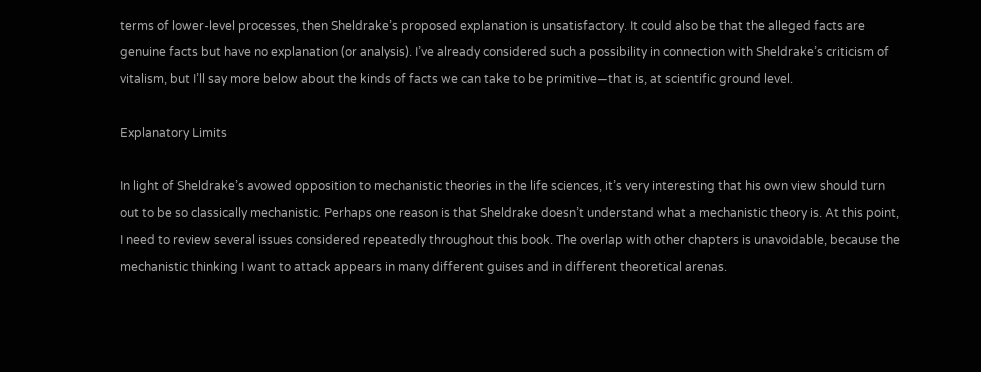terms of lower-level processes, then Sheldrake’s proposed explanation is unsatisfactory. It could also be that the alleged facts are genuine facts but have no explanation (or analysis). I’ve already considered such a possibility in connection with Sheldrake’s criticism of vitalism, but I’ll say more below about the kinds of facts we can take to be primitive—that is, at scientific ground level.

Explanatory Limits

In light of Sheldrake’s avowed opposition to mechanistic theories in the life sciences, it’s very interesting that his own view should turn out to be so classically mechanistic. Perhaps one reason is that Sheldrake doesn’t understand what a mechanistic theory is. At this point, I need to review several issues considered repeatedly throughout this book. The overlap with other chapters is unavoidable, because the mechanistic thinking I want to attack appears in many different guises and in different theoretical arenas.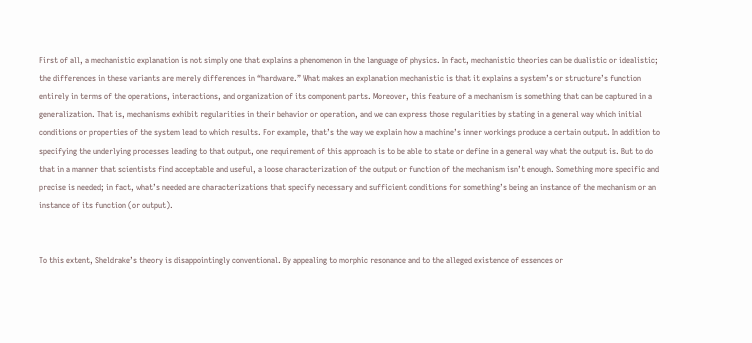First of all, a mechanistic explanation is not simply one that explains a phenomenon in the language of physics. In fact, mechanistic theories can be dualistic or idealistic; the differences in these variants are merely differences in “hardware.” What makes an explanation mechanistic is that it explains a system’s or structure’s function entirely in terms of the operations, interactions, and organization of its component parts. Moreover, this feature of a mechanism is something that can be captured in a generalization. That is, mechanisms exhibit regularities in their behavior or operation, and we can express those regularities by stating in a general way which initial conditions or properties of the system lead to which results. For example, that’s the way we explain how a machine’s inner workings produce a certain output. In addition to specifying the underlying processes leading to that output, one requirement of this approach is to be able to state or define in a general way what the output is. But to do that in a manner that scientists find acceptable and useful, a loose characterization of the output or function of the mechanism isn’t enough. Something more specific and precise is needed; in fact, what’s needed are characterizations that specify necessary and sufficient conditions for something’s being an instance of the mechanism or an instance of its function (or output).


To this extent, Sheldrake’s theory is disappointingly conventional. By appealing to morphic resonance and to the alleged existence of essences or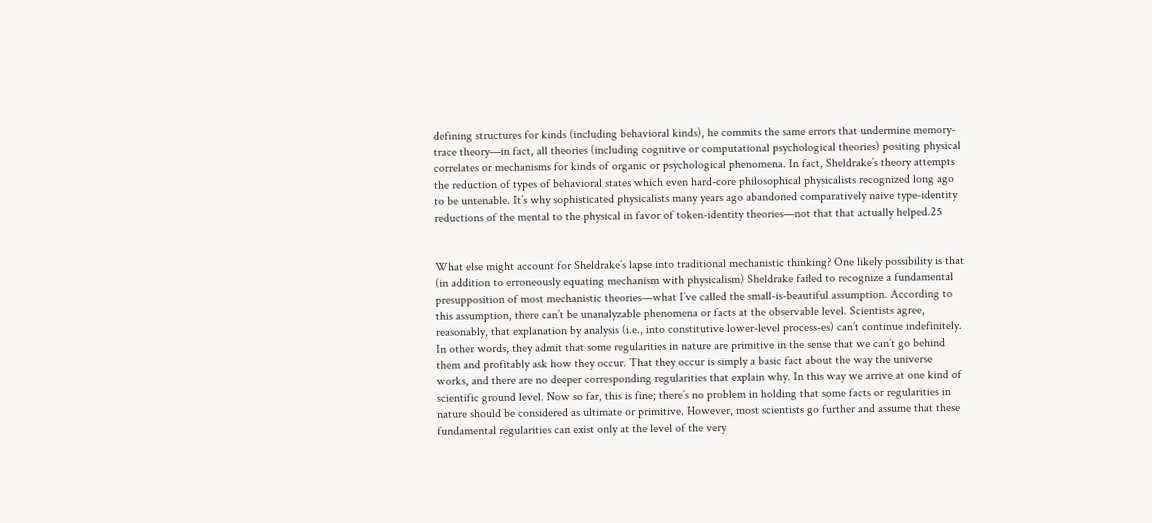defining structures for kinds (including behavioral kinds), he commits the same errors that undermine memory-trace theory—in fact, all theories (including cognitive or computational psychological theories) positing physical correlates or mechanisms for kinds of organic or psychological phenomena. In fact, Sheldrake’s theory attempts the reduction of types of behavioral states which even hard-core philosophical physicalists recognized long ago to be untenable. It’s why sophisticated physicalists many years ago abandoned comparatively naive type-identity reductions of the mental to the physical in favor of token-identity theories—not that that actually helped.25


What else might account for Sheldrake’s lapse into traditional mechanistic thinking? One likely possibility is that (in addition to erroneously equating mechanism with physicalism) Sheldrake failed to recognize a fundamental presupposition of most mechanistic theories—what I’ve called the small-is-beautiful assumption. According to this assumption, there can’t be unanalyzable phenomena or facts at the observable level. Scientists agree, reasonably, that explanation by analysis (i.e., into constitutive lower-level process-es) can’t continue indefinitely. In other words, they admit that some regularities in nature are primitive in the sense that we can’t go behind them and profitably ask how they occur. That they occur is simply a basic fact about the way the universe works, and there are no deeper corresponding regularities that explain why. In this way we arrive at one kind of scientific ground level. Now so far, this is fine; there’s no problem in holding that some facts or regularities in nature should be considered as ultimate or primitive. However, most scientists go further and assume that these fundamental regularities can exist only at the level of the very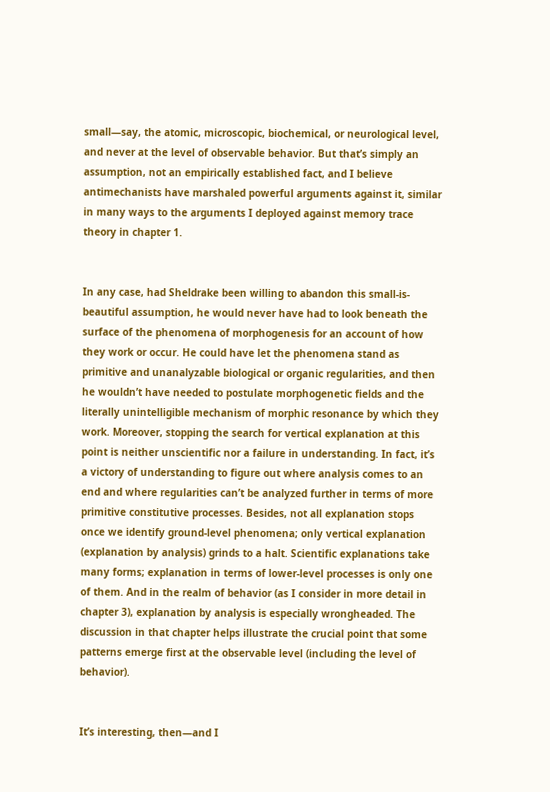small—say, the atomic, microscopic, biochemical, or neurological level, and never at the level of observable behavior. But that’s simply an assumption, not an empirically established fact, and I believe antimechanists have marshaled powerful arguments against it, similar in many ways to the arguments I deployed against memory trace theory in chapter 1.


In any case, had Sheldrake been willing to abandon this small-is-beautiful assumption, he would never have had to look beneath the surface of the phenomena of morphogenesis for an account of how they work or occur. He could have let the phenomena stand as primitive and unanalyzable biological or organic regularities, and then he wouldn’t have needed to postulate morphogenetic fields and the literally unintelligible mechanism of morphic resonance by which they work. Moreover, stopping the search for vertical explanation at this point is neither unscientific nor a failure in understanding. In fact, it’s a victory of understanding to figure out where analysis comes to an end and where regularities can’t be analyzed further in terms of more primitive constitutive processes. Besides, not all explanation stops once we identify ground-level phenomena; only vertical explanation (explanation by analysis) grinds to a halt. Scientific explanations take many forms; explanation in terms of lower-level processes is only one of them. And in the realm of behavior (as I consider in more detail in chapter 3), explanation by analysis is especially wrongheaded. The discussion in that chapter helps illustrate the crucial point that some patterns emerge first at the observable level (including the level of behavior).


It’s interesting, then—and I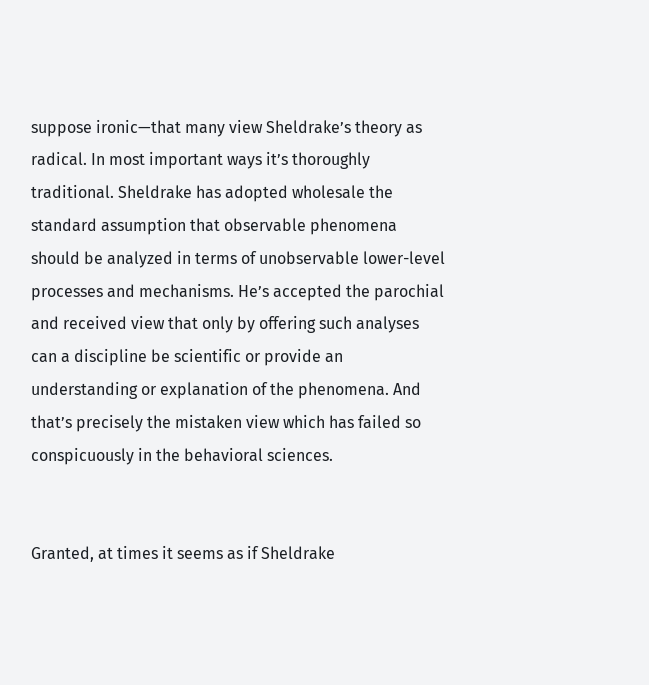suppose ironic—that many view Sheldrake’s theory as radical. In most important ways it’s thoroughly traditional. Sheldrake has adopted wholesale the standard assumption that observable phenomena should be analyzed in terms of unobservable lower-level processes and mechanisms. He’s accepted the parochial and received view that only by offering such analyses can a discipline be scientific or provide an understanding or explanation of the phenomena. And that’s precisely the mistaken view which has failed so conspicuously in the behavioral sciences.


Granted, at times it seems as if Sheldrake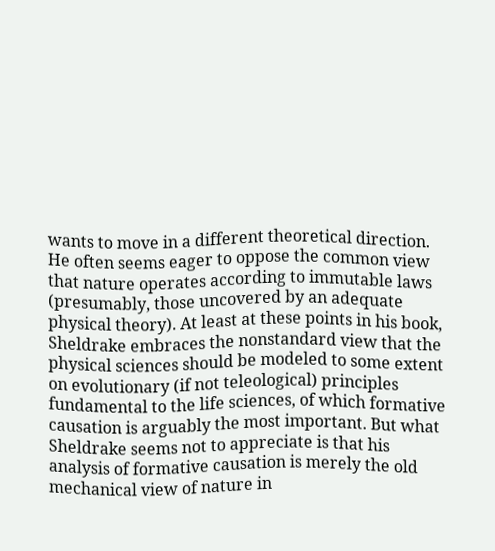wants to move in a different theoretical direction. He often seems eager to oppose the common view that nature operates according to immutable laws (presumably, those uncovered by an adequate physical theory). At least at these points in his book, Sheldrake embraces the nonstandard view that the physical sciences should be modeled to some extent on evolutionary (if not teleological) principles fundamental to the life sciences, of which formative causation is arguably the most important. But what Sheldrake seems not to appreciate is that his analysis of formative causation is merely the old mechanical view of nature in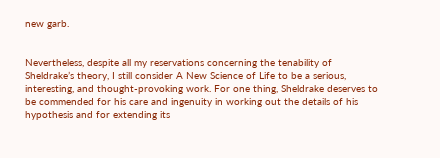new garb.


Nevertheless, despite all my reservations concerning the tenability of Sheldrake’s theory, I still consider A New Science of Life to be a serious, interesting, and thought-provoking work. For one thing, Sheldrake deserves to be commended for his care and ingenuity in working out the details of his hypothesis and for extending its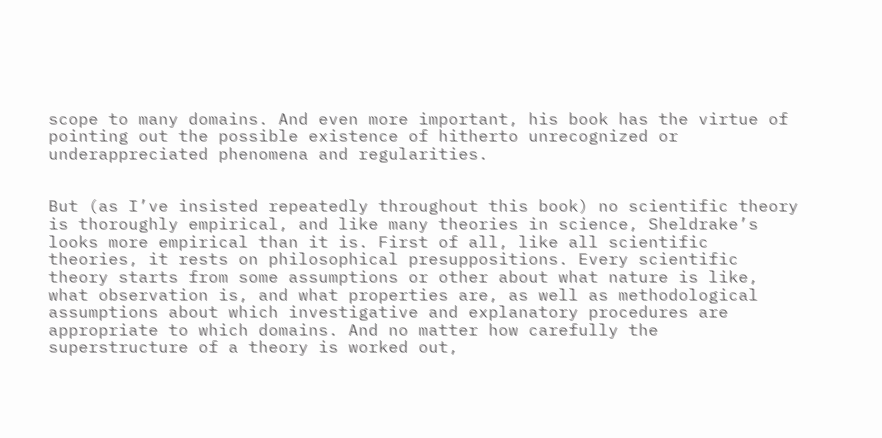scope to many domains. And even more important, his book has the virtue of pointing out the possible existence of hitherto unrecognized or underappreciated phenomena and regularities.


But (as I’ve insisted repeatedly throughout this book) no scientific theory is thoroughly empirical, and like many theories in science, Sheldrake’s looks more empirical than it is. First of all, like all scientific theories, it rests on philosophical presuppositions. Every scientific theory starts from some assumptions or other about what nature is like, what observation is, and what properties are, as well as methodological assumptions about which investigative and explanatory procedures are appropriate to which domains. And no matter how carefully the superstructure of a theory is worked out,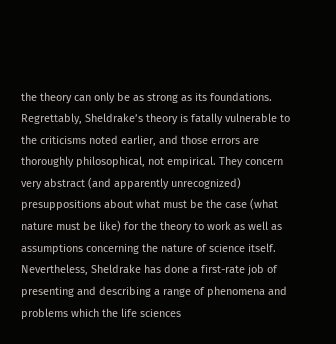the theory can only be as strong as its foundations. Regrettably, Sheldrake’s theory is fatally vulnerable to the criticisms noted earlier, and those errors are thoroughly philosophical, not empirical. They concern very abstract (and apparently unrecognized) presuppositions about what must be the case (what nature must be like) for the theory to work as well as assumptions concerning the nature of science itself. Nevertheless, Sheldrake has done a first-rate job of presenting and describing a range of phenomena and problems which the life sciences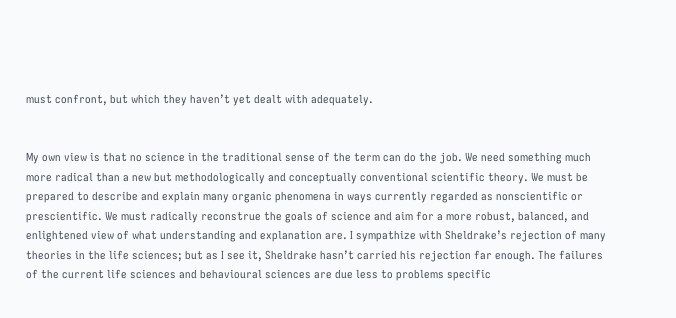must confront, but which they haven’t yet dealt with adequately.


My own view is that no science in the traditional sense of the term can do the job. We need something much more radical than a new but methodologically and conceptually conventional scientific theory. We must be prepared to describe and explain many organic phenomena in ways currently regarded as nonscientific or prescientific. We must radically reconstrue the goals of science and aim for a more robust, balanced, and enlightened view of what understanding and explanation are. I sympathize with Sheldrake’s rejection of many theories in the life sciences; but as I see it, Sheldrake hasn’t carried his rejection far enough. The failures of the current life sciences and behavioural sciences are due less to problems specific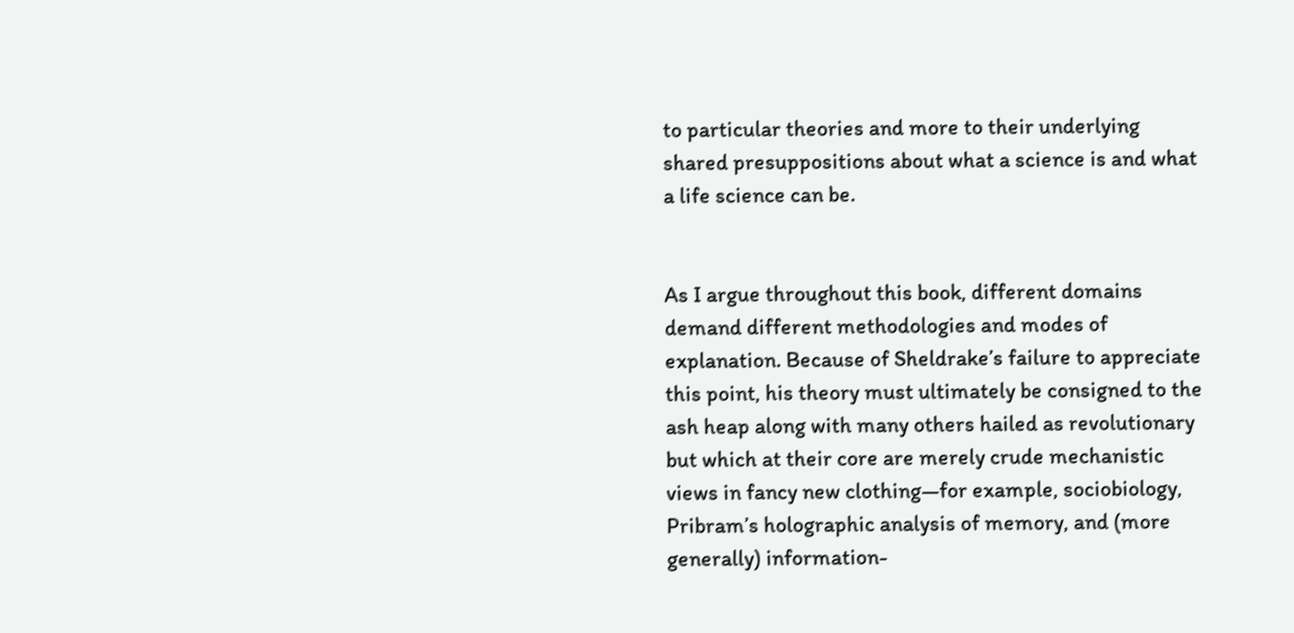to particular theories and more to their underlying shared presuppositions about what a science is and what a life science can be.


As I argue throughout this book, different domains demand different methodologies and modes of explanation. Because of Sheldrake’s failure to appreciate this point, his theory must ultimately be consigned to the ash heap along with many others hailed as revolutionary but which at their core are merely crude mechanistic views in fancy new clothing—for example, sociobiology, Pribram’s holographic analysis of memory, and (more generally) information-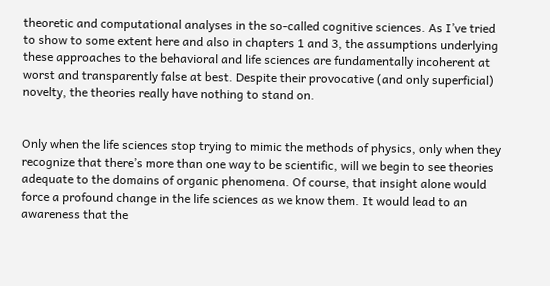theoretic and computational analyses in the so-called cognitive sciences. As I’ve tried to show to some extent here and also in chapters 1 and 3, the assumptions underlying these approaches to the behavioral and life sciences are fundamentally incoherent at worst and transparently false at best. Despite their provocative (and only superficial) novelty, the theories really have nothing to stand on.


Only when the life sciences stop trying to mimic the methods of physics, only when they recognize that there’s more than one way to be scientific, will we begin to see theories adequate to the domains of organic phenomena. Of course, that insight alone would force a profound change in the life sciences as we know them. It would lead to an awareness that the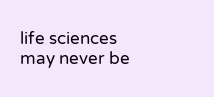life sciences may never be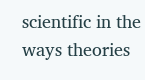scientific in the ways theories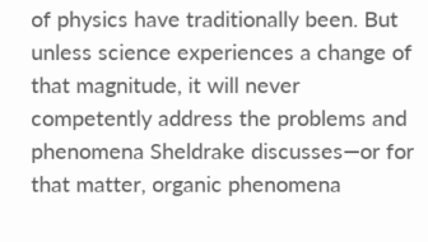of physics have traditionally been. But unless science experiences a change of that magnitude, it will never competently address the problems and phenomena Sheldrake discusses—or for that matter, organic phenomena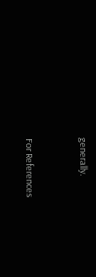generally.


For References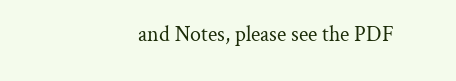and Notes, please see the PDF